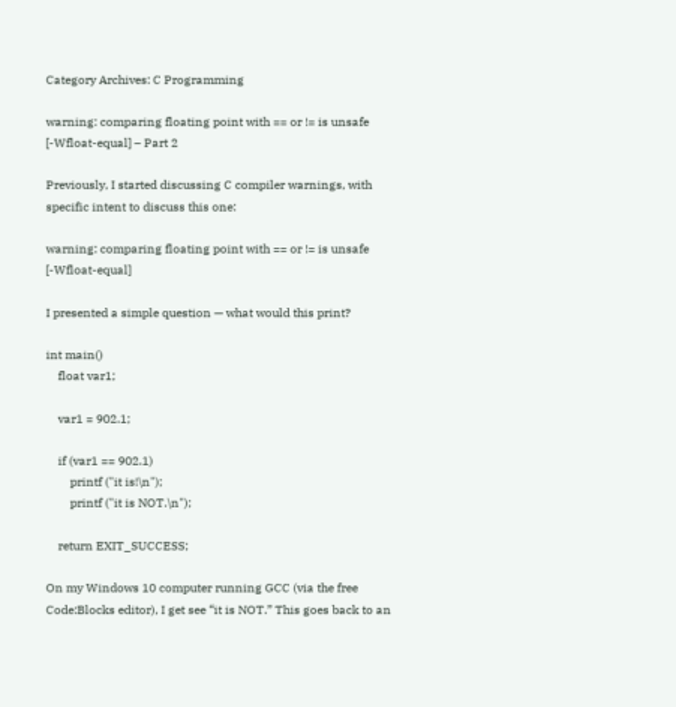Category Archives: C Programming

warning: comparing floating point with == or != is unsafe [-Wfloat-equal] – Part 2

Previously, I started discussing C compiler warnings, with specific intent to discuss this one:

warning: comparing floating point with == or != is unsafe [-Wfloat-equal]

I presented a simple question — what would this print?

int main()
    float var1;

    var1 = 902.1;

    if (var1 == 902.1)
        printf ("it is!\n");
        printf ("it is NOT.\n");

    return EXIT_SUCCESS;

On my Windows 10 computer running GCC (via the free Code:Blocks editor), I get see “it is NOT.” This goes back to an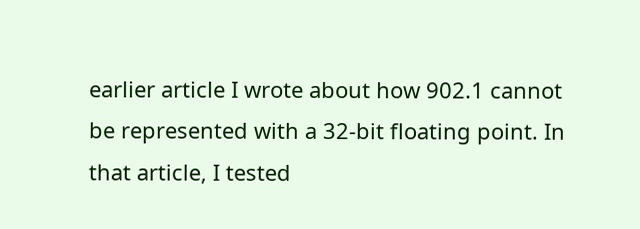earlier article I wrote about how 902.1 cannot be represented with a 32-bit floating point. In that article, I tested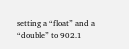setting a “float” and a “double” to 902.1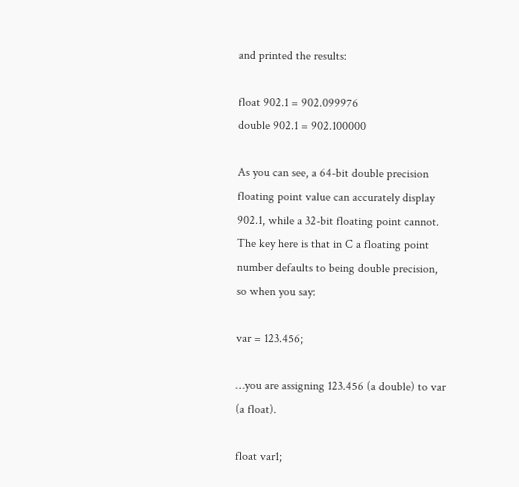and printed the results:

float 902.1 = 902.099976
double 902.1 = 902.100000

As you can see, a 64-bit double precision floating point value can accurately display 902.1, while a 32-bit floating point cannot. The key here is that in C a floating point number defaults to being double precision, so when you say:

var = 123.456;

…you are assigning 123.456 (a double) to var (a float).

float var1;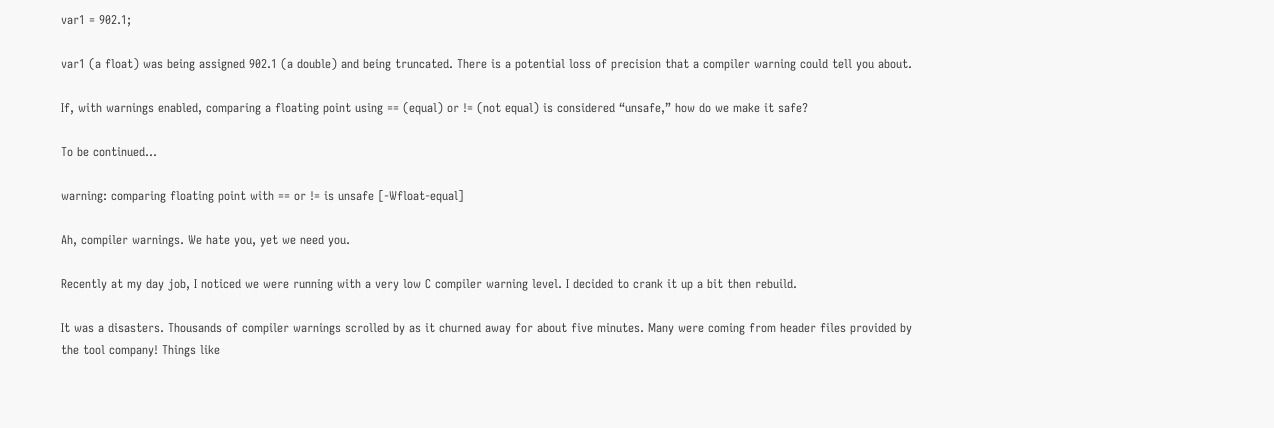var1 = 902.1;

var1 (a float) was being assigned 902.1 (a double) and being truncated. There is a potential loss of precision that a compiler warning could tell you about.

If, with warnings enabled, comparing a floating point using == (equal) or != (not equal) is considered “unsafe,” how do we make it safe?

To be continued…

warning: comparing floating point with == or != is unsafe [-Wfloat-equal]

Ah, compiler warnings. We hate you, yet we need you.

Recently at my day job, I noticed we were running with a very low C compiler warning level. I decided to crank it up a bit then rebuild.

It was a disasters. Thousands of compiler warnings scrolled by as it churned away for about five minutes. Many were coming from header files provided by the tool company! Things like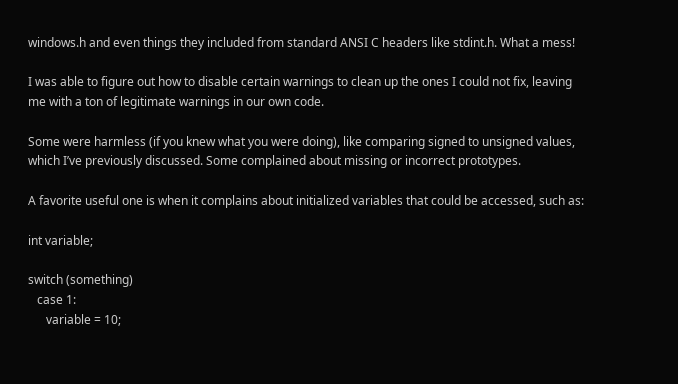windows.h and even things they included from standard ANSI C headers like stdint.h. What a mess!

I was able to figure out how to disable certain warnings to clean up the ones I could not fix, leaving me with a ton of legitimate warnings in our own code.

Some were harmless (if you knew what you were doing), like comparing signed to unsigned values, which I’ve previously discussed. Some complained about missing or incorrect prototypes.

A favorite useful one is when it complains about initialized variables that could be accessed, such as:

int variable;

switch (something)
   case 1:
      variable = 10;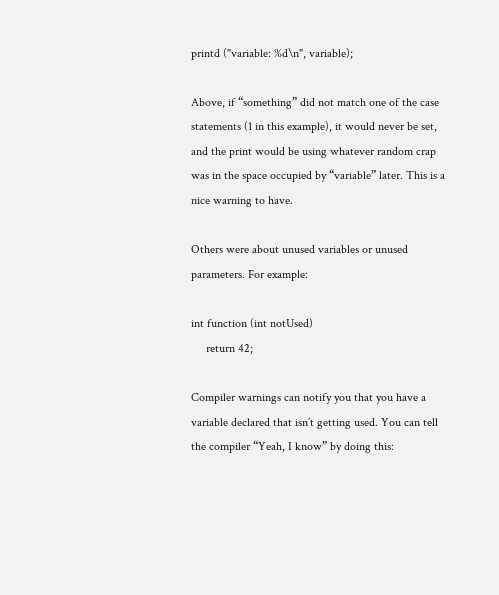printd ("variable: %d\n", variable);

Above, if “something” did not match one of the case statements (1 in this example), it would never be set, and the print would be using whatever random crap was in the space occupied by “variable” later. This is a nice warning to have.

Others were about unused variables or unused parameters. For example:

int function (int notUsed)
     return 42;

Compiler warnings can notify you that you have a variable declared that isn’t getting used. You can tell the compiler “Yeah, I know” by doing this: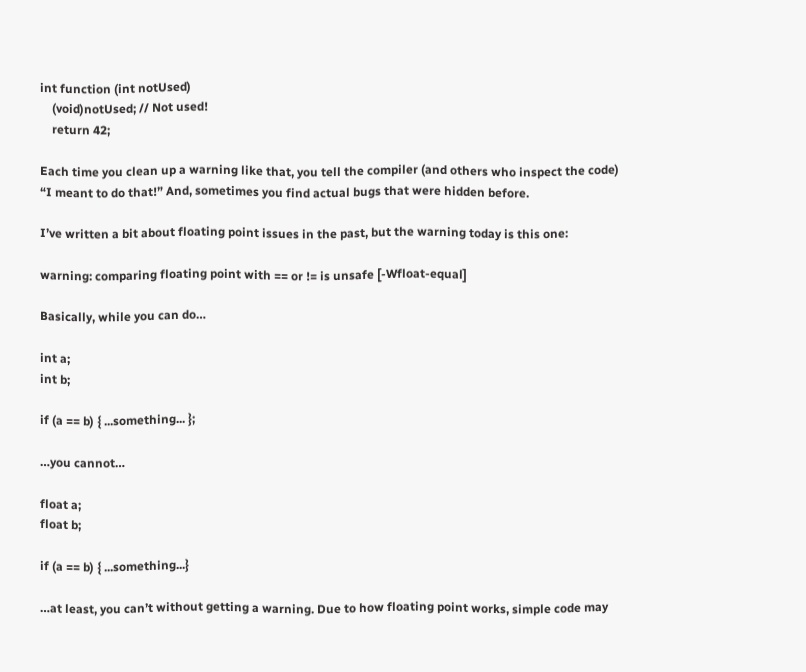int function (int notUsed)
    (void)notUsed; // Not used!
    return 42;

Each time you clean up a warning like that, you tell the compiler (and others who inspect the code) “I meant to do that!” And, sometimes you find actual bugs that were hidden before.

I’ve written a bit about floating point issues in the past, but the warning today is this one:

warning: comparing floating point with == or != is unsafe [-Wfloat-equal]

Basically, while you can do…

int a;
int b;

if (a == b) { ...something... };

…you cannot…

float a;
float b;

if (a == b) { ...something...}

…at least, you can’t without getting a warning. Due to how floating point works, simple code may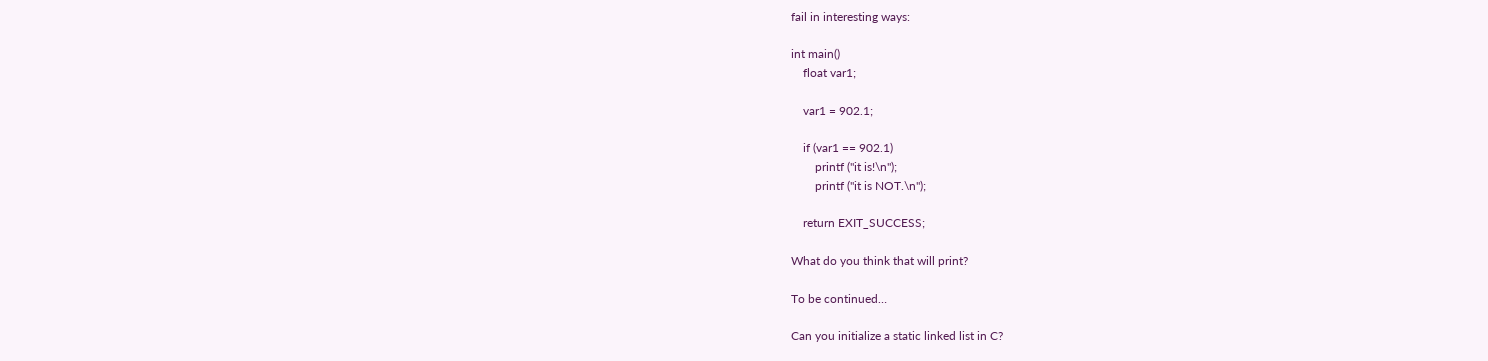fail in interesting ways:

int main()
    float var1;

    var1 = 902.1;

    if (var1 == 902.1)
        printf ("it is!\n");
        printf ("it is NOT.\n");

    return EXIT_SUCCESS;

What do you think that will print?

To be continued…

Can you initialize a static linked list in C?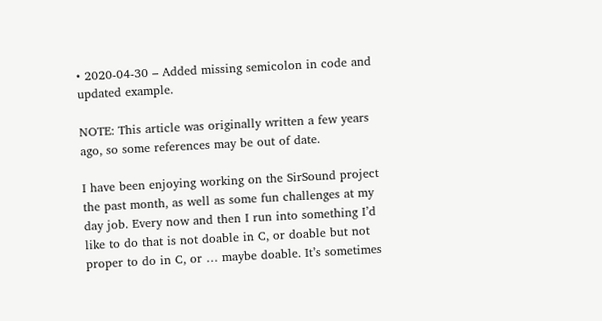• 2020-04-30 – Added missing semicolon in code and updated example.

NOTE: This article was originally written a few years ago, so some references may be out of date.

I have been enjoying working on the SirSound project the past month, as well as some fun challenges at my day job. Every now and then I run into something I’d like to do that is not doable in C, or doable but not proper to do in C, or … maybe doable. It’s sometimes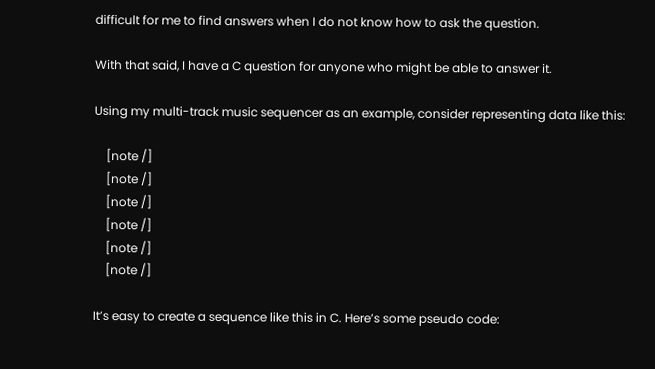difficult for me to find answers when I do not know how to ask the question.

With that said, I have a C question for anyone who might be able to answer it.

Using my multi-track music sequencer as an example, consider representing data like this:

    [note /]
    [note /]
    [note /]
    [note /]
    [note /]
    [note /]

It’s easy to create a sequence like this in C. Here’s some pseudo code: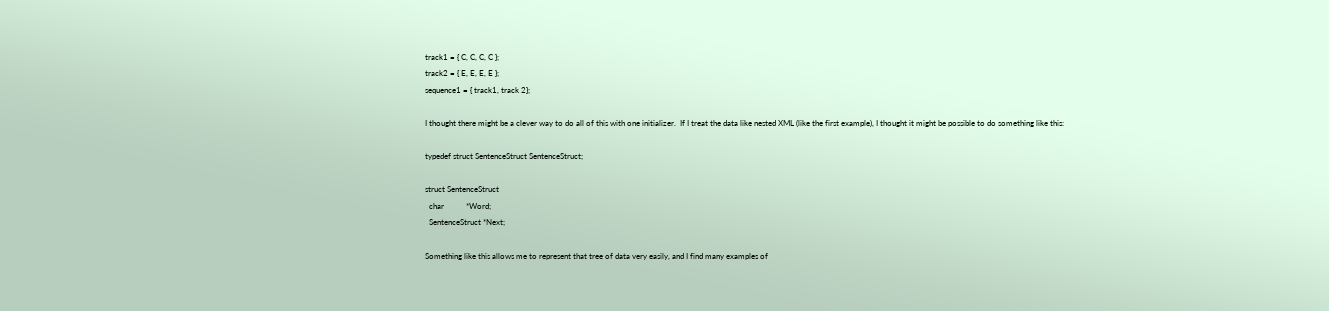track1 = { C, C, C, C };
track2 = { E, E, E, E };
sequence1 = { track1, track 2};

I thought there might be a clever way to do all of this with one initializer.  If I treat the data like nested XML (like the first example), I thought it might be possible to do something like this:

typedef struct SentenceStruct SentenceStruct;

struct SentenceStruct
  char           *Word;
  SentenceStruct *Next;

Something like this allows me to represent that tree of data very easily, and I find many examples of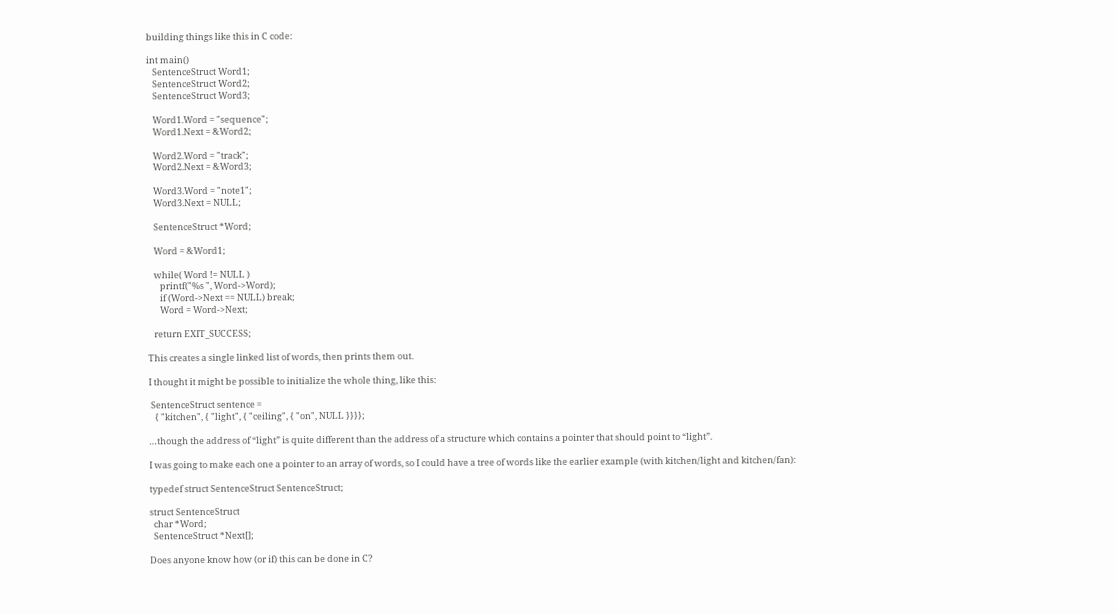building things like this in C code:

int main()
   SentenceStruct Word1;
   SentenceStruct Word2;
   SentenceStruct Word3;

   Word1.Word = "sequence";
   Word1.Next = &Word2;

   Word2.Word = "track";
   Word2.Next = &Word3;

   Word3.Word = "note1";
   Word3.Next = NULL;

   SentenceStruct *Word;

   Word = &Word1;

   while( Word != NULL )
      printf("%s ", Word->Word);
      if (Word->Next == NULL) break;
      Word = Word->Next;

   return EXIT_SUCCESS;

This creates a single linked list of words, then prints them out.

I thought it might be possible to initialize the whole thing, like this:

 SentenceStruct sentence =
   { "kitchen", { "light", { "ceiling", { "on", NULL }}}};

…though the address of “light” is quite different than the address of a structure which contains a pointer that should point to “light”.

I was going to make each one a pointer to an array of words, so I could have a tree of words like the earlier example (with kitchen/light and kitchen/fan):

typedef struct SentenceStruct SentenceStruct;

struct SentenceStruct
  char *Word;
  SentenceStruct *Next[];

Does anyone know how (or if) this can be done in C?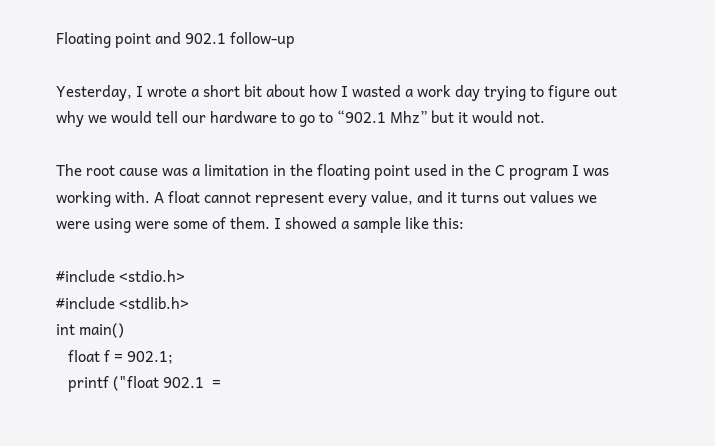Floating point and 902.1 follow-up

Yesterday, I wrote a short bit about how I wasted a work day trying to figure out why we would tell our hardware to go to “902.1 Mhz” but it would not.

The root cause was a limitation in the floating point used in the C program I was working with. A float cannot represent every value, and it turns out values we were using were some of them. I showed a sample like this:

#include <stdio.h>
#include <stdlib.h>
int main()
   float f = 902.1;
   printf ("float 902.1  =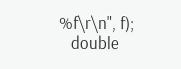%f\r\n", f);
   double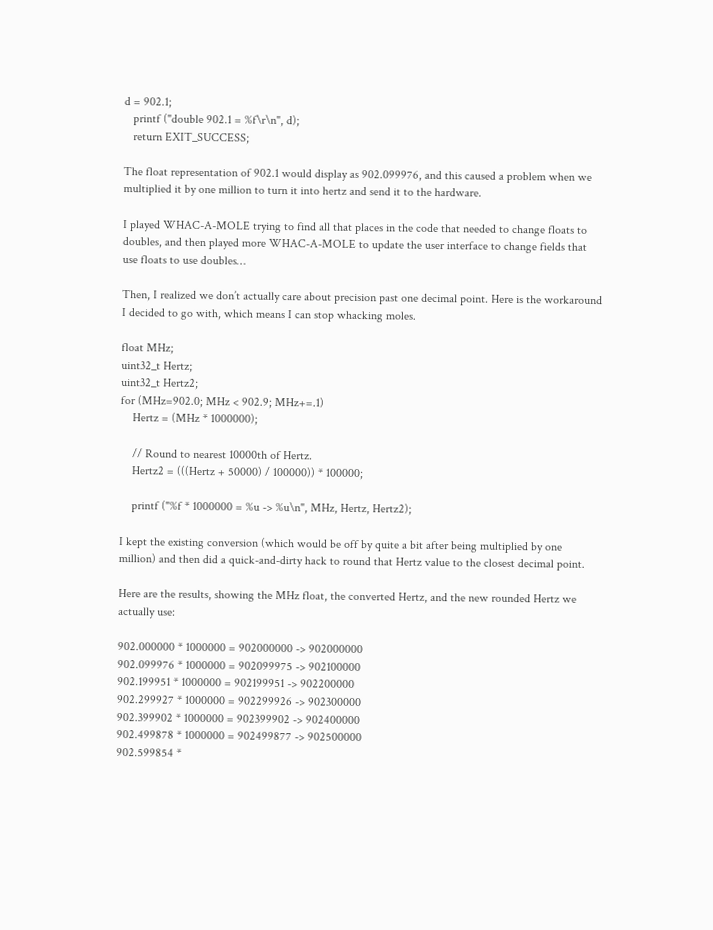d = 902.1;
   printf ("double 902.1 = %f\r\n", d);
   return EXIT_SUCCESS;

The float representation of 902.1 would display as 902.099976, and this caused a problem when we multiplied it by one million to turn it into hertz and send it to the hardware.

I played WHAC-A-MOLE trying to find all that places in the code that needed to change floats to doubles, and then played more WHAC-A-MOLE to update the user interface to change fields that use floats to use doubles…

Then, I realized we don’t actually care about precision past one decimal point. Here is the workaround I decided to go with, which means I can stop whacking moles.

float MHz;
uint32_t Hertz;
uint32_t Hertz2;
for (MHz=902.0; MHz < 902.9; MHz+=.1)
    Hertz = (MHz * 1000000);

    // Round to nearest 10000th of Hertz.
    Hertz2 = (((Hertz + 50000) / 100000)) * 100000;

    printf ("%f * 1000000 = %u -> %u\n", MHz, Hertz, Hertz2);

I kept the existing conversion (which would be off by quite a bit after being multiplied by one million) and then did a quick-and-dirty hack to round that Hertz value to the closest decimal point.

Here are the results, showing the MHz float, the converted Hertz, and the new rounded Hertz we actually use:

902.000000 * 1000000 = 902000000 -> 902000000
902.099976 * 1000000 = 902099975 -> 902100000
902.199951 * 1000000 = 902199951 -> 902200000
902.299927 * 1000000 = 902299926 -> 902300000
902.399902 * 1000000 = 902399902 -> 902400000
902.499878 * 1000000 = 902499877 -> 902500000
902.599854 *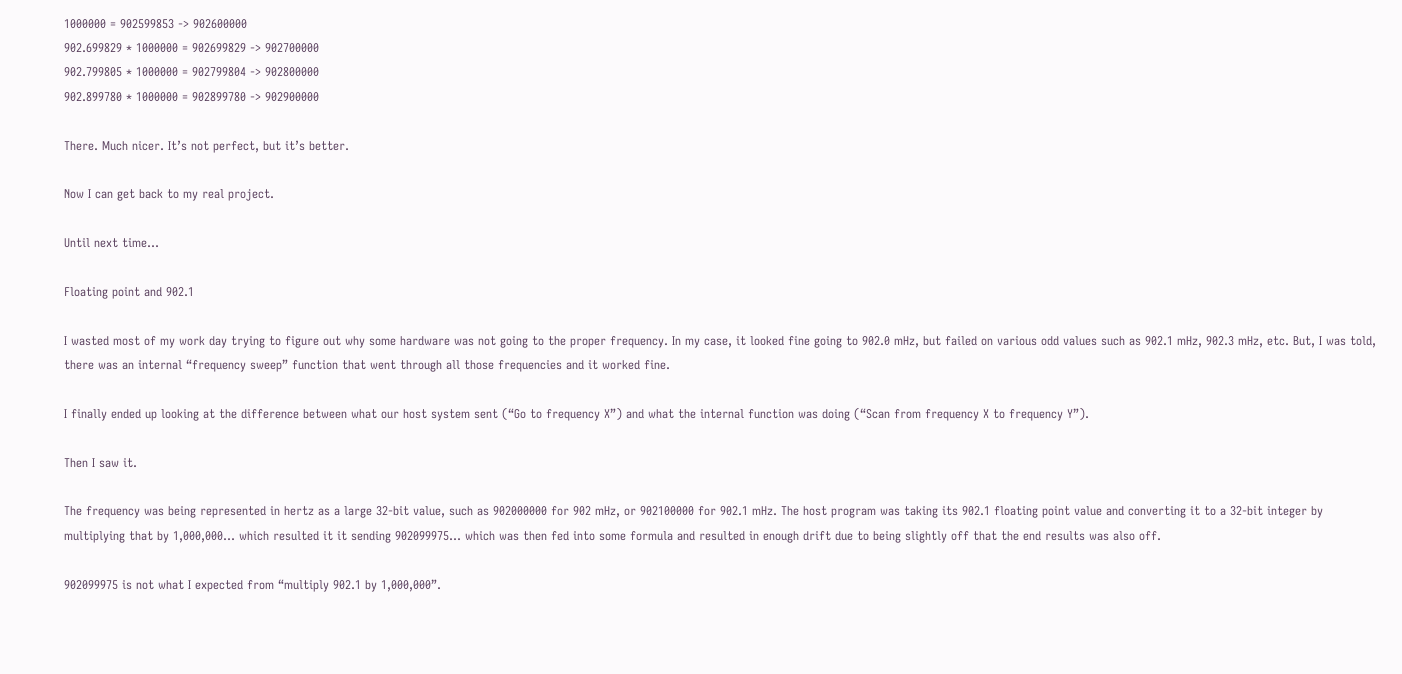1000000 = 902599853 -> 902600000
902.699829 * 1000000 = 902699829 -> 902700000
902.799805 * 1000000 = 902799804 -> 902800000
902.899780 * 1000000 = 902899780 -> 902900000

There. Much nicer. It’s not perfect, but it’s better.

Now I can get back to my real project.

Until next time…

Floating point and 902.1

I wasted most of my work day trying to figure out why some hardware was not going to the proper frequency. In my case, it looked fine going to 902.0 mHz, but failed on various odd values such as 902.1 mHz, 902.3 mHz, etc. But, I was told, there was an internal “frequency sweep” function that went through all those frequencies and it worked fine.

I finally ended up looking at the difference between what our host system sent (“Go to frequency X”) and what the internal function was doing (“Scan from frequency X to frequency Y”).

Then I saw it.

The frequency was being represented in hertz as a large 32-bit value, such as 902000000 for 902 mHz, or 902100000 for 902.1 mHz. The host program was taking its 902.1 floating point value and converting it to a 32-bit integer by multiplying that by 1,000,000… which resulted it it sending 902099975… which was then fed into some formula and resulted in enough drift due to being slightly off that the end results was also off.

902099975 is not what I expected from “multiply 902.1 by 1,000,000”.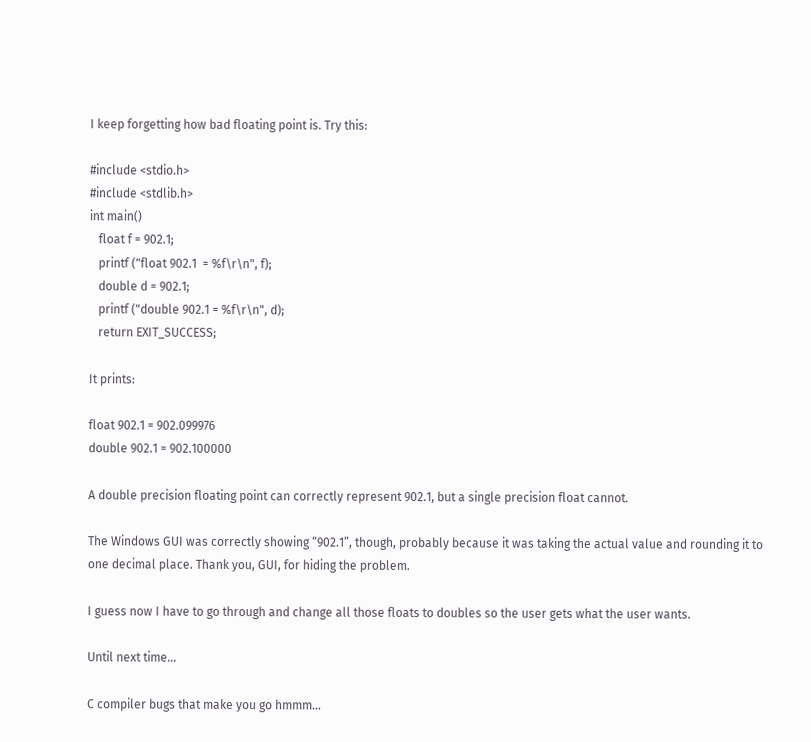I keep forgetting how bad floating point is. Try this:

#include <stdio.h>
#include <stdlib.h>
int main()
   float f = 902.1;
   printf ("float 902.1  = %f\r\n", f);
   double d = 902.1;
   printf ("double 902.1 = %f\r\n", d);
   return EXIT_SUCCESS;

It prints:

float 902.1 = 902.099976
double 902.1 = 902.100000

A double precision floating point can correctly represent 902.1, but a single precision float cannot.

The Windows GUI was correctly showing “902.1”, though, probably because it was taking the actual value and rounding it to one decimal place. Thank you, GUI, for hiding the problem.

I guess now I have to go through and change all those floats to doubles so the user gets what the user wants.

Until next time…

C compiler bugs that make you go hmmm…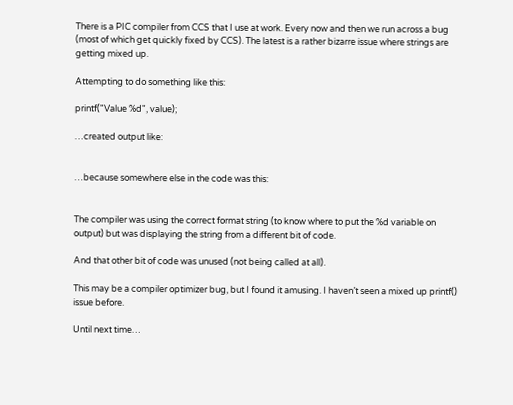There is a PIC compiler from CCS that I use at work. Every now and then we run across a bug (most of which get quickly fixed by CCS). The latest is a rather bizarre issue where strings are getting mixed up.

Attempting to do something like this:

printf("Value %d", value);

…created output like:


…because somewhere else in the code was this:


The compiler was using the correct format string (to know where to put the %d variable on output) but was displaying the string from a different bit of code.

And that other bit of code was unused (not being called at all).

This may be a compiler optimizer bug, but I found it amusing. I haven’t seen a mixed up printf() issue before.

Until next time…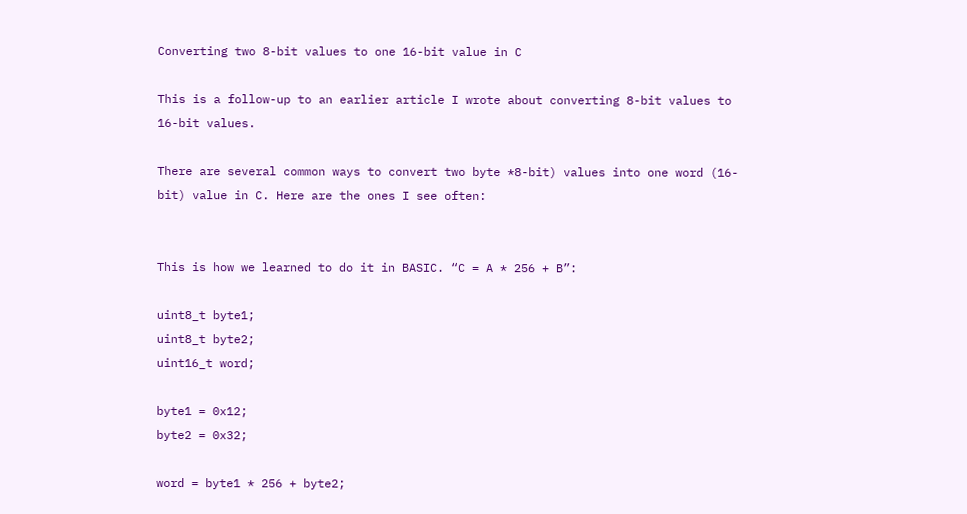Converting two 8-bit values to one 16-bit value in C

This is a follow-up to an earlier article I wrote about converting 8-bit values to 16-bit values.

There are several common ways to convert two byte *8-bit) values into one word (16-bit) value in C. Here are the ones I see often:


This is how we learned to do it in BASIC. “C = A * 256 + B”:

uint8_t byte1;
uint8_t byte2;
uint16_t word;

byte1 = 0x12;
byte2 = 0x32;

word = byte1 * 256 + byte2;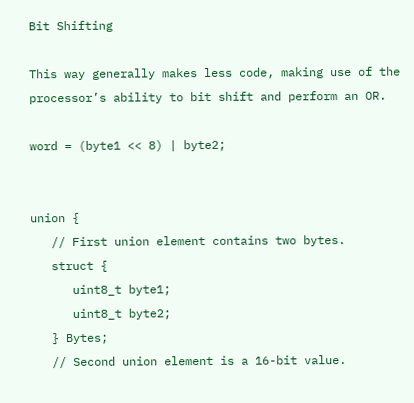Bit Shifting

This way generally makes less code, making use of the processor’s ability to bit shift and perform an OR.

word = (byte1 << 8) | byte2;


union {
   // First union element contains two bytes.
   struct {
      uint8_t byte1;
      uint8_t byte2;
   } Bytes;
   // Second union element is a 16-bit value.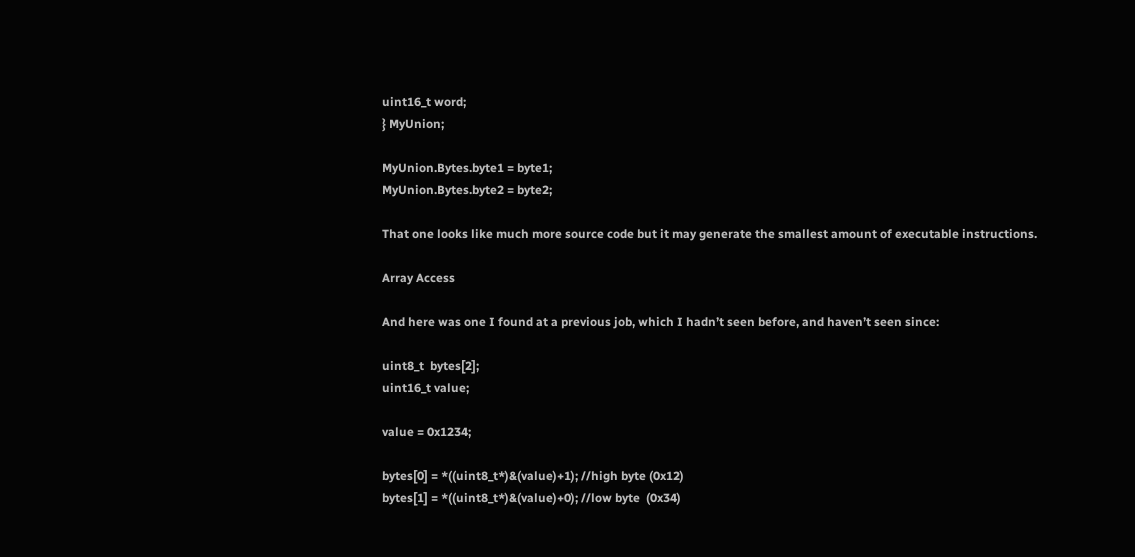uint16_t word;
} MyUnion;

MyUnion.Bytes.byte1 = byte1;
MyUnion.Bytes.byte2 = byte2;

That one looks like much more source code but it may generate the smallest amount of executable instructions.

Array Access

And here was one I found at a previous job, which I hadn’t seen before, and haven’t seen since:

uint8_t  bytes[2];
uint16_t value;

value = 0x1234;

bytes[0] = *((uint8_t*)&(value)+1); //high byte (0x12)
bytes[1] = *((uint8_t*)&(value)+0); //low byte  (0x34)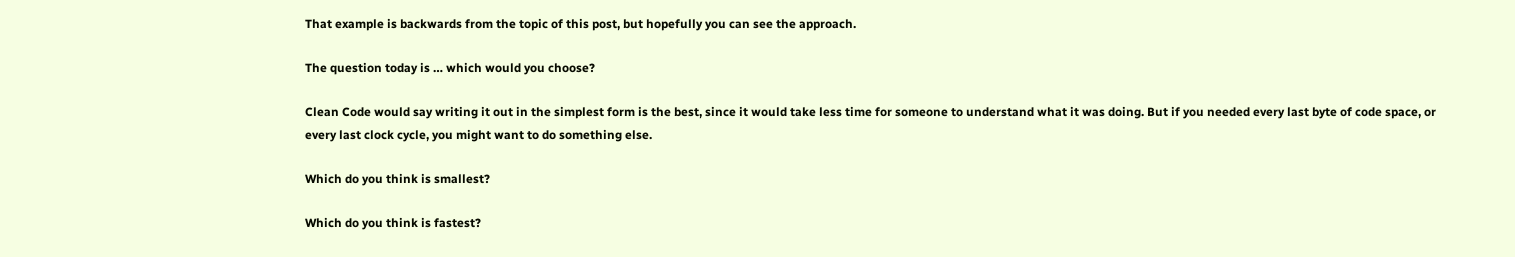That example is backwards from the topic of this post, but hopefully you can see the approach.

The question today is … which would you choose?

Clean Code would say writing it out in the simplest form is the best, since it would take less time for someone to understand what it was doing. But if you needed every last byte of code space, or every last clock cycle, you might want to do something else.

Which do you think is smallest?

Which do you think is fastest?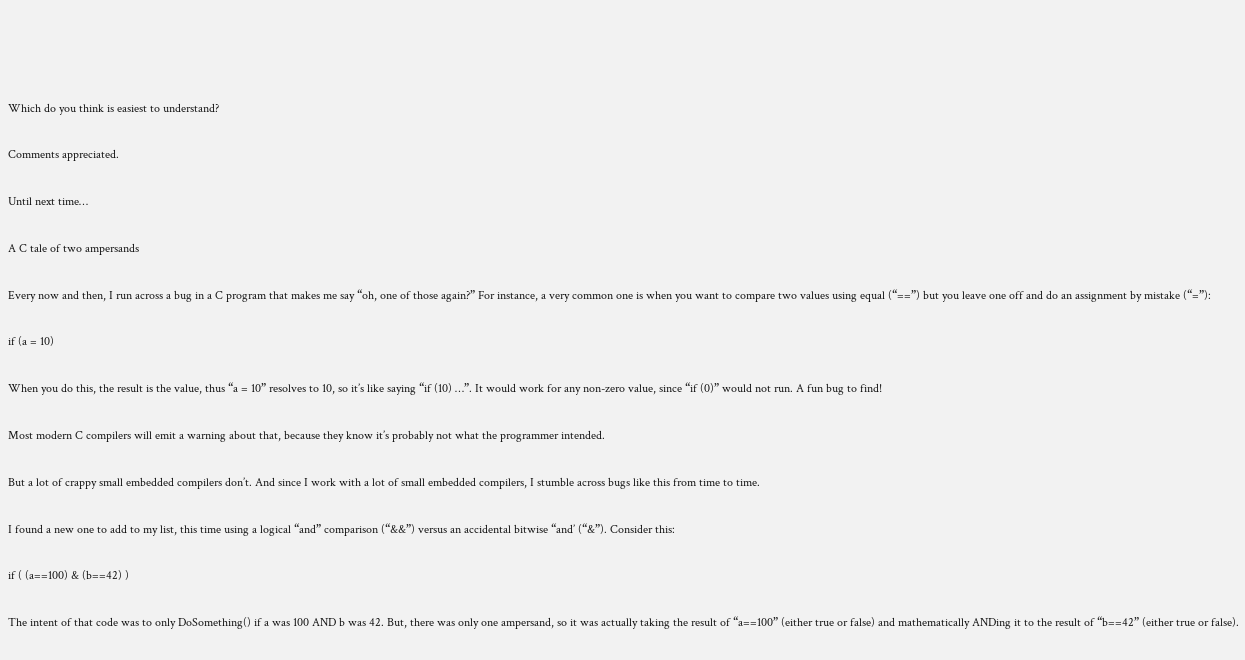Which do you think is easiest to understand?

Comments appreciated.

Until next time…

A C tale of two ampersands

Every now and then, I run across a bug in a C program that makes me say “oh, one of those again?” For instance, a very common one is when you want to compare two values using equal (“==”) but you leave one off and do an assignment by mistake (“=”):

if (a = 10)

When you do this, the result is the value, thus “a = 10” resolves to 10, so it’s like saying “if (10) …”. It would work for any non-zero value, since “if (0)” would not run. A fun bug to find!

Most modern C compilers will emit a warning about that, because they know it’s probably not what the programmer intended.

But a lot of crappy small embedded compilers don’t. And since I work with a lot of small embedded compilers, I stumble across bugs like this from time to time.

I found a new one to add to my list, this time using a logical “and” comparison (“&&”) versus an accidental bitwise “and’ (“&”). Consider this:

if ( (a==100) & (b==42) )

The intent of that code was to only DoSomething() if a was 100 AND b was 42. But, there was only one ampersand, so it was actually taking the result of “a==100” (either true or false) and mathematically ANDing it to the result of “b==42” (either true or false).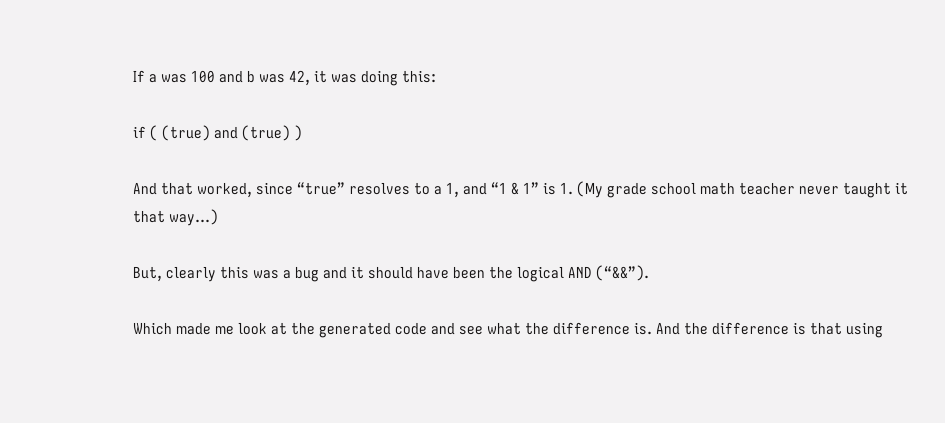If a was 100 and b was 42, it was doing this:

if ( (true) and (true) )

And that worked, since “true” resolves to a 1, and “1 & 1” is 1. (My grade school math teacher never taught it that way…)

But, clearly this was a bug and it should have been the logical AND (“&&”).

Which made me look at the generated code and see what the difference is. And the difference is that using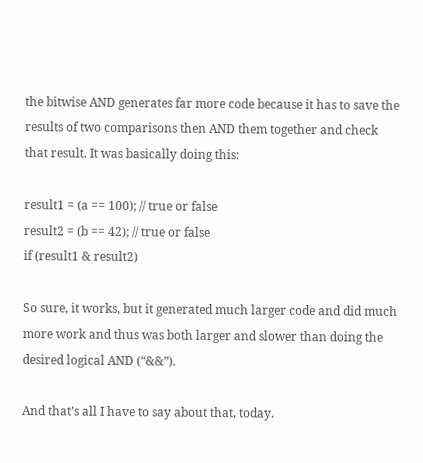the bitwise AND generates far more code because it has to save the results of two comparisons then AND them together and check that result. It was basically doing this:

result1 = (a == 100); // true or false
result2 = (b == 42); // true or false
if (result1 & result2)

So sure, it works, but it generated much larger code and did much more work and thus was both larger and slower than doing the desired logical AND (“&&”).

And that’s all I have to say about that, today.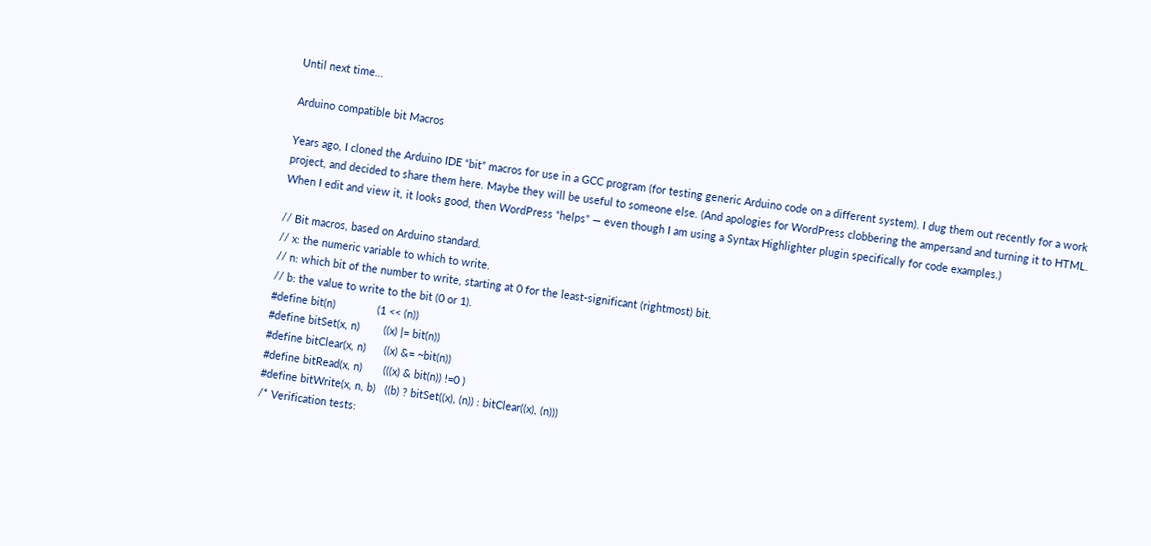Until next time…

Arduino compatible bit Macros

Years ago, I cloned the Arduino IDE “bit” macros for use in a GCC program (for testing generic Arduino code on a different system). I dug them out recently for a work project, and decided to share them here. Maybe they will be useful to someone else. (And apologies for WordPress clobbering the ampersand and turning it to HTML. When I edit and view it, it looks good, then WordPress “helps” — even though I am using a Syntax Highlighter plugin specifically for code examples.)

// Bit macros, based on Arduino standard.
// x: the numeric variable to which to write.
// n: which bit of the number to write, starting at 0 for the least-significant (rightmost) bit.
// b: the value to write to the bit (0 or 1).
#define bit(n)              (1 << (n))
#define bitSet(x, n)        ((x) |= bit(n))
#define bitClear(x, n)      ((x) &= ~bit(n))
#define bitRead(x, n)       (((x) & bit(n)) !=0 )
#define bitWrite(x, n, b)   ((b) ? bitSet((x), (n)) : bitClear((x), (n)))
/* Verification tests: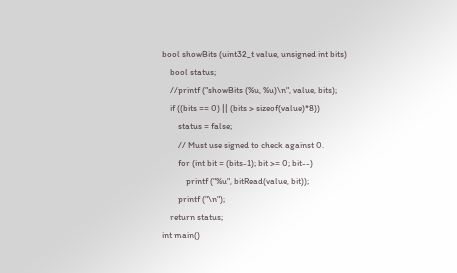bool showBits (uint32_t value, unsigned int bits)
    bool status;
    //printf ("showBits (%u, %u)\n", value, bits);
    if ((bits == 0) || (bits > sizeof(value)*8))
        status = false;
        // Must use signed to check against 0.
        for (int bit = (bits-1); bit >= 0; bit--)
            printf ("%u", bitRead(value, bit));
        printf ("\n");
    return status;
int main()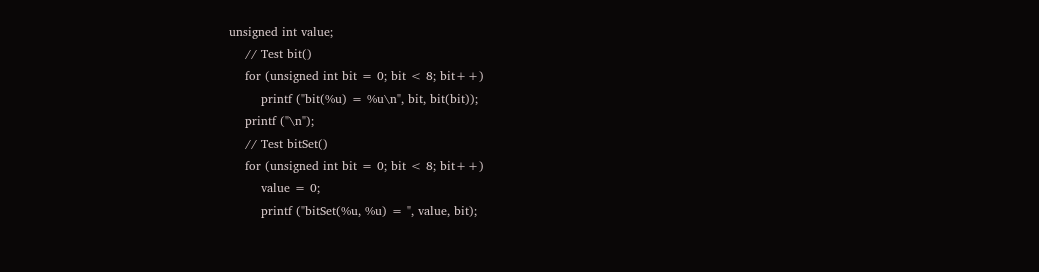unsigned int value;
    // Test bit()
    for (unsigned int bit = 0; bit < 8; bit++)
        printf ("bit(%u) = %u\n", bit, bit(bit));
    printf ("\n");
    // Test bitSet()
    for (unsigned int bit = 0; bit < 8; bit++)
        value = 0;
        printf ("bitSet(%u, %u) = ", value, bit);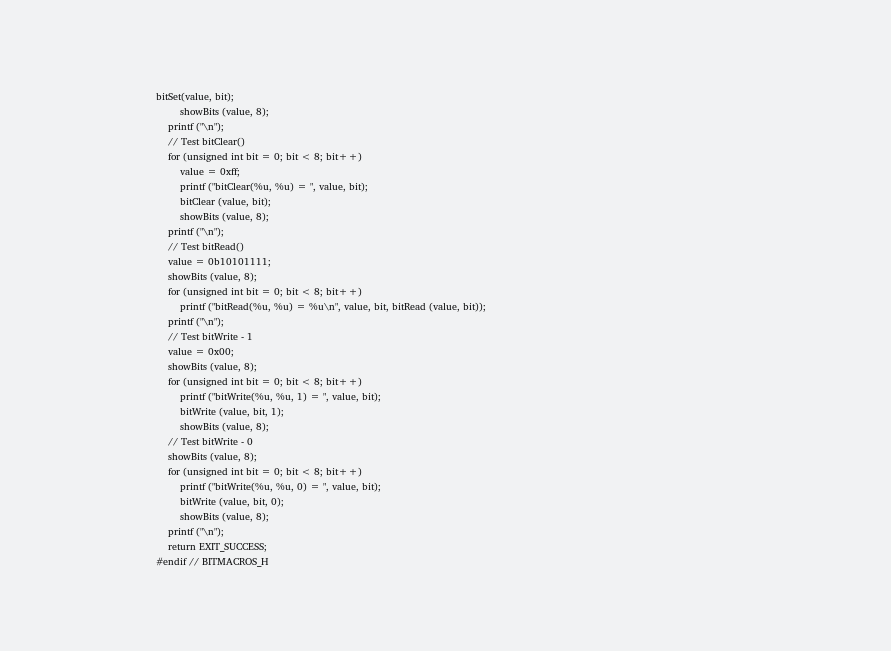bitSet(value, bit);
        showBits (value, 8);
    printf ("\n");
    // Test bitClear()
    for (unsigned int bit = 0; bit < 8; bit++)
        value = 0xff;
        printf ("bitClear(%u, %u) = ", value, bit);
        bitClear (value, bit);
        showBits (value, 8);
    printf ("\n");
    // Test bitRead()
    value = 0b10101111;
    showBits (value, 8);
    for (unsigned int bit = 0; bit < 8; bit++)
        printf ("bitRead(%u, %u) = %u\n", value, bit, bitRead (value, bit));
    printf ("\n");
    // Test bitWrite - 1
    value = 0x00;
    showBits (value, 8);
    for (unsigned int bit = 0; bit < 8; bit++)
        printf ("bitWrite(%u, %u, 1) = ", value, bit);
        bitWrite (value, bit, 1);
        showBits (value, 8);
    // Test bitWrite - 0
    showBits (value, 8);
    for (unsigned int bit = 0; bit < 8; bit++)
        printf ("bitWrite(%u, %u, 0) = ", value, bit);
        bitWrite (value, bit, 0);
        showBits (value, 8);
    printf ("\n");
    return EXIT_SUCCESS;
#endif // BITMACROS_H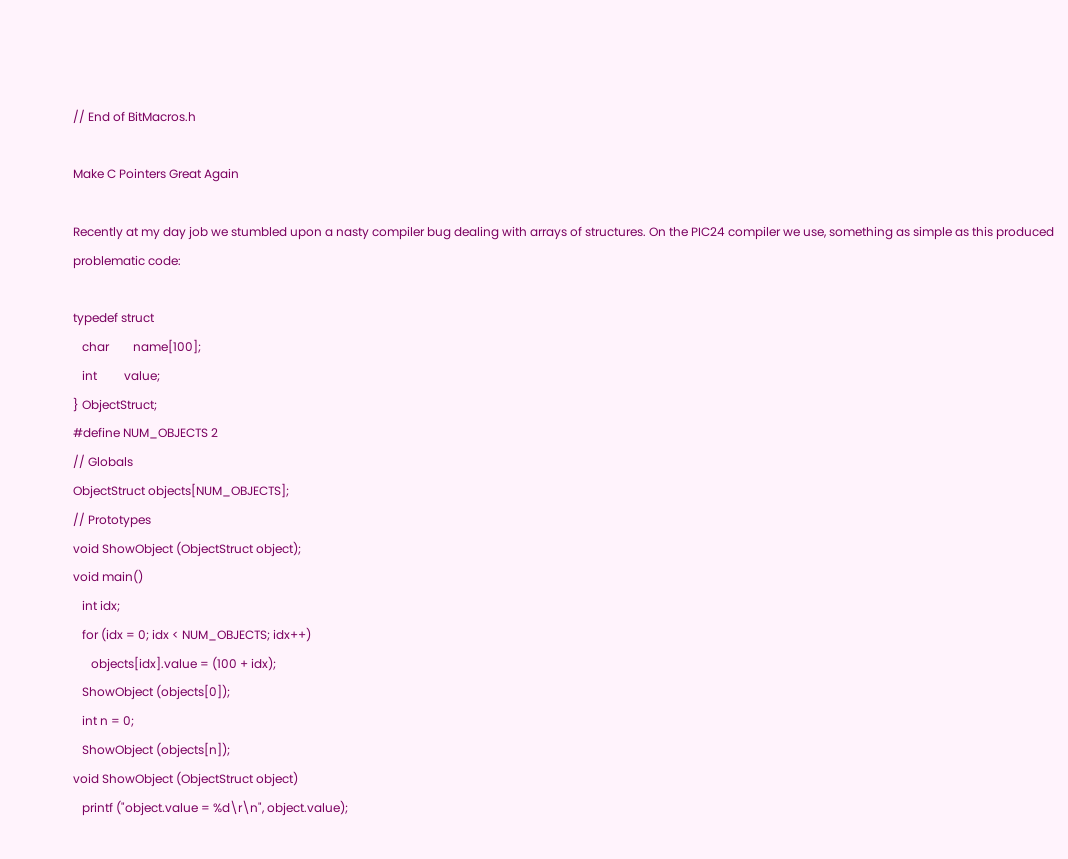// End of BitMacros.h

Make C Pointers Great Again

Recently at my day job we stumbled upon a nasty compiler bug dealing with arrays of structures. On the PIC24 compiler we use, something as simple as this produced problematic code:

typedef struct
   char        name[100];
   int         value;
} ObjectStruct;
#define NUM_OBJECTS 2
// Globals
ObjectStruct objects[NUM_OBJECTS];
// Prototypes
void ShowObject (ObjectStruct object);
void main()
   int idx;
   for (idx = 0; idx < NUM_OBJECTS; idx++)
      objects[idx].value = (100 + idx);
   ShowObject (objects[0]);
   int n = 0;
   ShowObject (objects[n]);
void ShowObject (ObjectStruct object)
   printf ("object.value = %d\r\n", object.value);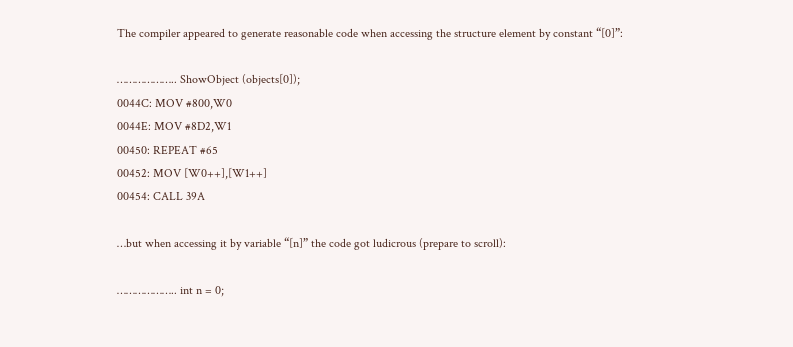The compiler appeared to generate reasonable code when accessing the structure element by constant “[0]”:

……………….. ShowObject (objects[0]);
0044C: MOV #800,W0
0044E: MOV #8D2,W1
00450: REPEAT #65
00452: MOV [W0++],[W1++]
00454: CALL 39A

…but when accessing it by variable “[n]” the code got ludicrous (prepare to scroll):

……………….. int n = 0;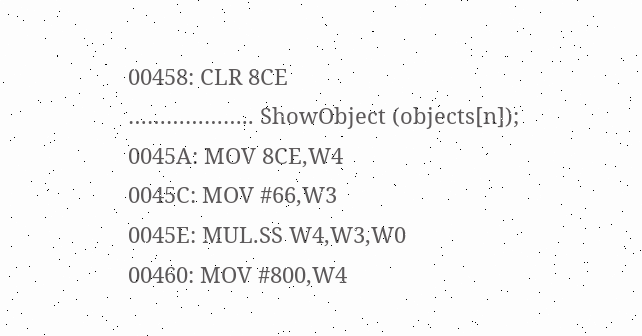00458: CLR 8CE
……………….. ShowObject (objects[n]);
0045A: MOV 8CE,W4
0045C: MOV #66,W3
0045E: MUL.SS W4,W3,W0
00460: MOV #800,W4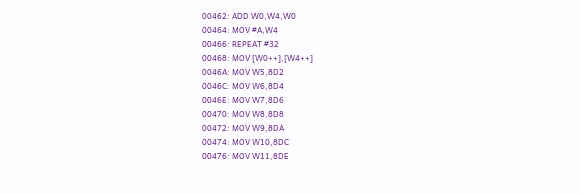00462: ADD W0,W4,W0
00464: MOV #A,W4
00466: REPEAT #32
00468: MOV [W0++],[W4++]
0046A: MOV W5,8D2
0046C: MOV W6,8D4
0046E: MOV W7,8D6
00470: MOV W8,8D8
00472: MOV W9,8DA
00474: MOV W10,8DC
00476: MOV W11,8DE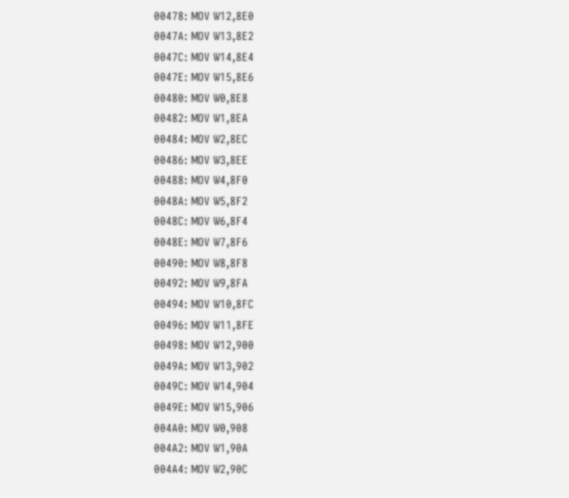00478: MOV W12,8E0
0047A: MOV W13,8E2
0047C: MOV W14,8E4
0047E: MOV W15,8E6
00480: MOV W0,8E8
00482: MOV W1,8EA
00484: MOV W2,8EC
00486: MOV W3,8EE
00488: MOV W4,8F0
0048A: MOV W5,8F2
0048C: MOV W6,8F4
0048E: MOV W7,8F6
00490: MOV W8,8F8
00492: MOV W9,8FA
00494: MOV W10,8FC
00496: MOV W11,8FE
00498: MOV W12,900
0049A: MOV W13,902
0049C: MOV W14,904
0049E: MOV W15,906
004A0: MOV W0,908
004A2: MOV W1,90A
004A4: MOV W2,90C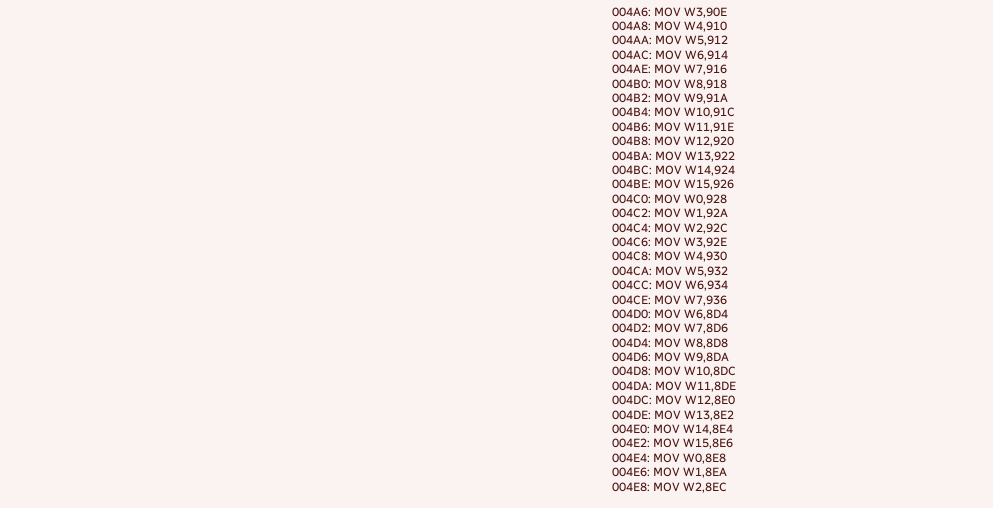004A6: MOV W3,90E
004A8: MOV W4,910
004AA: MOV W5,912
004AC: MOV W6,914
004AE: MOV W7,916
004B0: MOV W8,918
004B2: MOV W9,91A
004B4: MOV W10,91C
004B6: MOV W11,91E
004B8: MOV W12,920
004BA: MOV W13,922
004BC: MOV W14,924
004BE: MOV W15,926
004C0: MOV W0,928
004C2: MOV W1,92A
004C4: MOV W2,92C
004C6: MOV W3,92E
004C8: MOV W4,930
004CA: MOV W5,932
004CC: MOV W6,934
004CE: MOV W7,936
004D0: MOV W6,8D4
004D2: MOV W7,8D6
004D4: MOV W8,8D8
004D6: MOV W9,8DA
004D8: MOV W10,8DC
004DA: MOV W11,8DE
004DC: MOV W12,8E0
004DE: MOV W13,8E2
004E0: MOV W14,8E4
004E2: MOV W15,8E6
004E4: MOV W0,8E8
004E6: MOV W1,8EA
004E8: MOV W2,8EC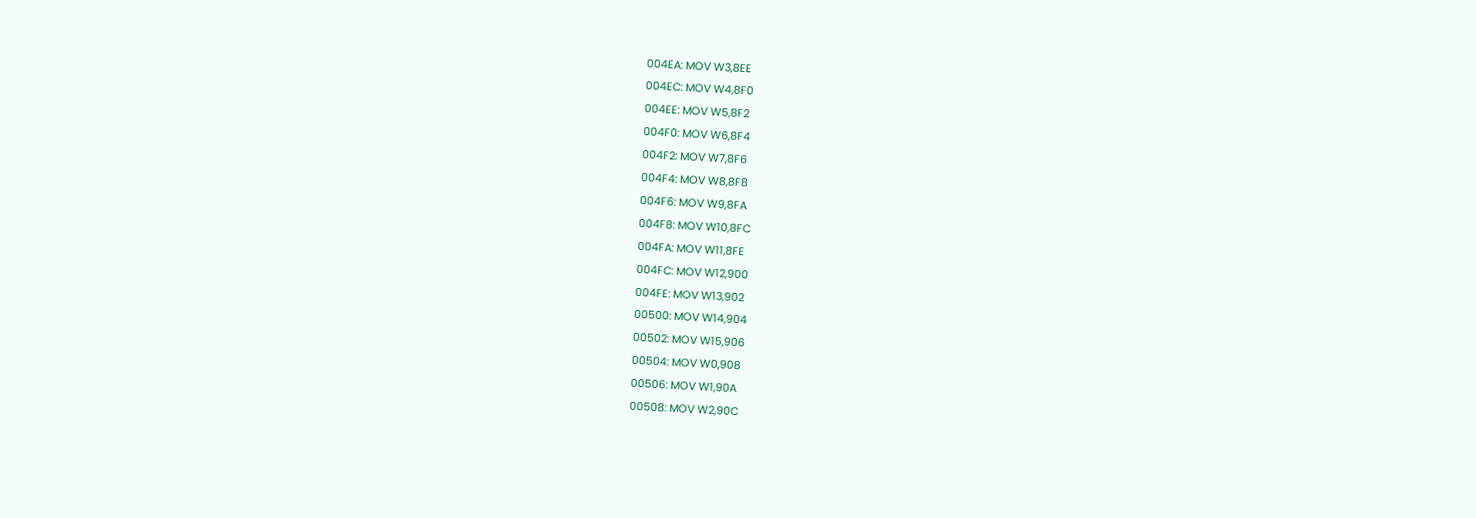004EA: MOV W3,8EE
004EC: MOV W4,8F0
004EE: MOV W5,8F2
004F0: MOV W6,8F4
004F2: MOV W7,8F6
004F4: MOV W8,8F8
004F6: MOV W9,8FA
004F8: MOV W10,8FC
004FA: MOV W11,8FE
004FC: MOV W12,900
004FE: MOV W13,902
00500: MOV W14,904
00502: MOV W15,906
00504: MOV W0,908
00506: MOV W1,90A
00508: MOV W2,90C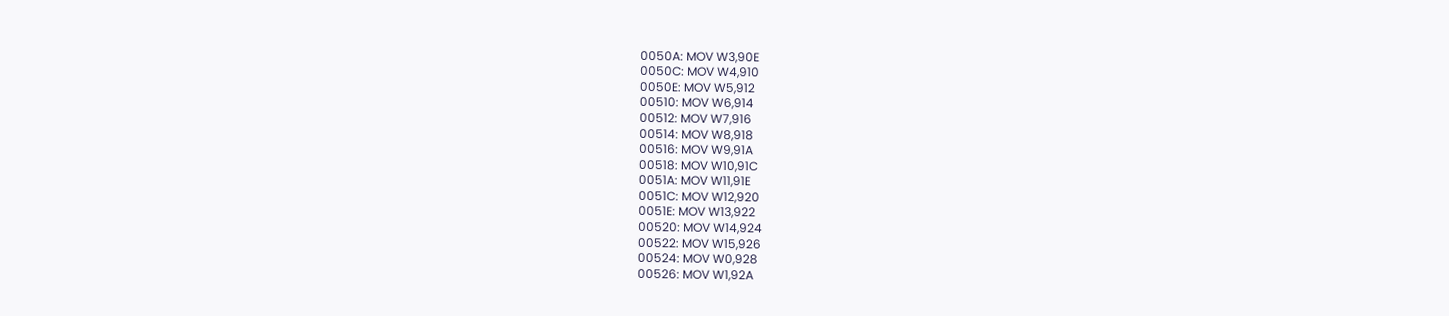0050A: MOV W3,90E
0050C: MOV W4,910
0050E: MOV W5,912
00510: MOV W6,914
00512: MOV W7,916
00514: MOV W8,918
00516: MOV W9,91A
00518: MOV W10,91C
0051A: MOV W11,91E
0051C: MOV W12,920
0051E: MOV W13,922
00520: MOV W14,924
00522: MOV W15,926
00524: MOV W0,928
00526: MOV W1,92A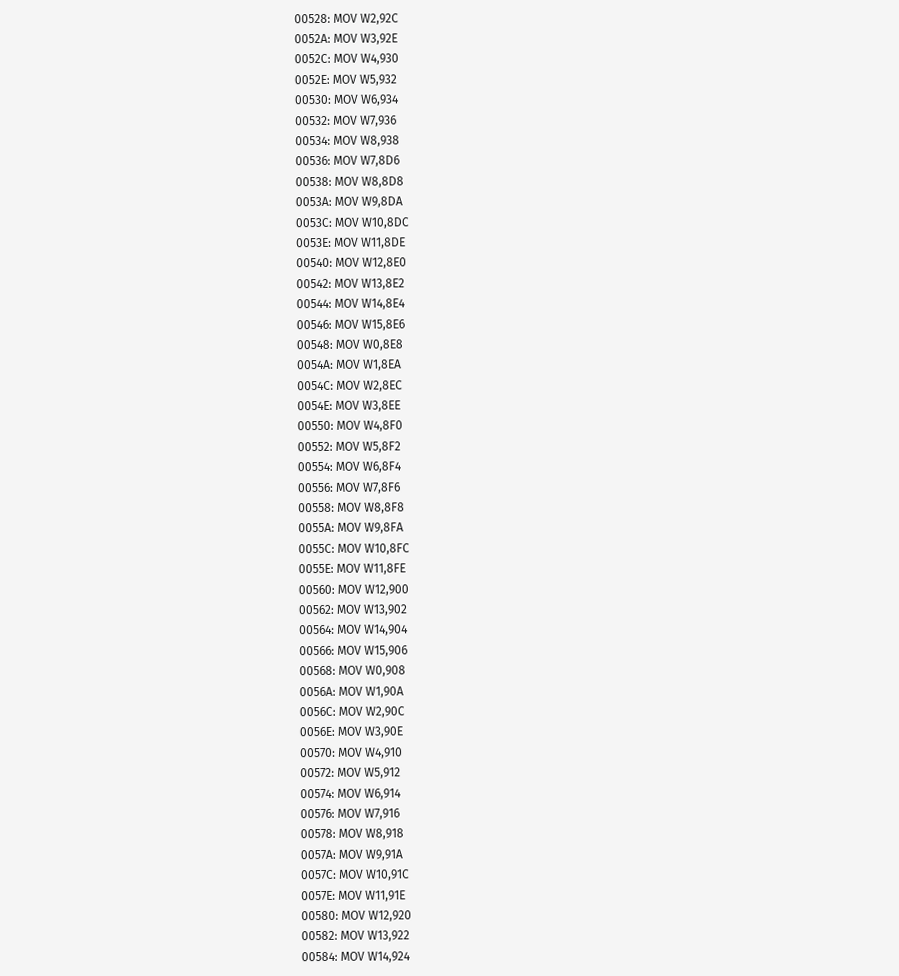00528: MOV W2,92C
0052A: MOV W3,92E
0052C: MOV W4,930
0052E: MOV W5,932
00530: MOV W6,934
00532: MOV W7,936
00534: MOV W8,938
00536: MOV W7,8D6
00538: MOV W8,8D8
0053A: MOV W9,8DA
0053C: MOV W10,8DC
0053E: MOV W11,8DE
00540: MOV W12,8E0
00542: MOV W13,8E2
00544: MOV W14,8E4
00546: MOV W15,8E6
00548: MOV W0,8E8
0054A: MOV W1,8EA
0054C: MOV W2,8EC
0054E: MOV W3,8EE
00550: MOV W4,8F0
00552: MOV W5,8F2
00554: MOV W6,8F4
00556: MOV W7,8F6
00558: MOV W8,8F8
0055A: MOV W9,8FA
0055C: MOV W10,8FC
0055E: MOV W11,8FE
00560: MOV W12,900
00562: MOV W13,902
00564: MOV W14,904
00566: MOV W15,906
00568: MOV W0,908
0056A: MOV W1,90A
0056C: MOV W2,90C
0056E: MOV W3,90E
00570: MOV W4,910
00572: MOV W5,912
00574: MOV W6,914
00576: MOV W7,916
00578: MOV W8,918
0057A: MOV W9,91A
0057C: MOV W10,91C
0057E: MOV W11,91E
00580: MOV W12,920
00582: MOV W13,922
00584: MOV W14,924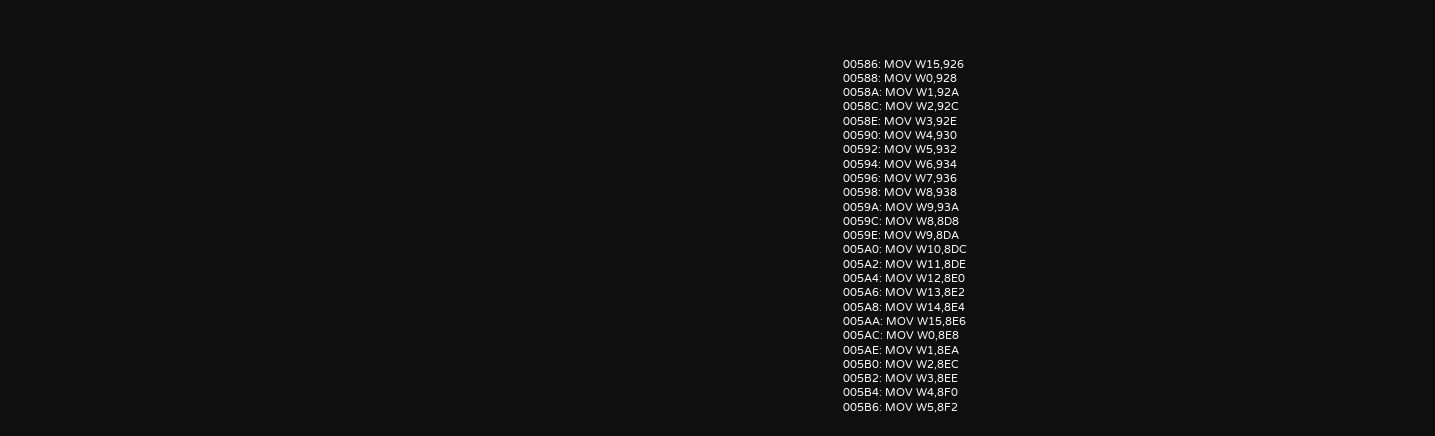00586: MOV W15,926
00588: MOV W0,928
0058A: MOV W1,92A
0058C: MOV W2,92C
0058E: MOV W3,92E
00590: MOV W4,930
00592: MOV W5,932
00594: MOV W6,934
00596: MOV W7,936
00598: MOV W8,938
0059A: MOV W9,93A
0059C: MOV W8,8D8
0059E: MOV W9,8DA
005A0: MOV W10,8DC
005A2: MOV W11,8DE
005A4: MOV W12,8E0
005A6: MOV W13,8E2
005A8: MOV W14,8E4
005AA: MOV W15,8E6
005AC: MOV W0,8E8
005AE: MOV W1,8EA
005B0: MOV W2,8EC
005B2: MOV W3,8EE
005B4: MOV W4,8F0
005B6: MOV W5,8F2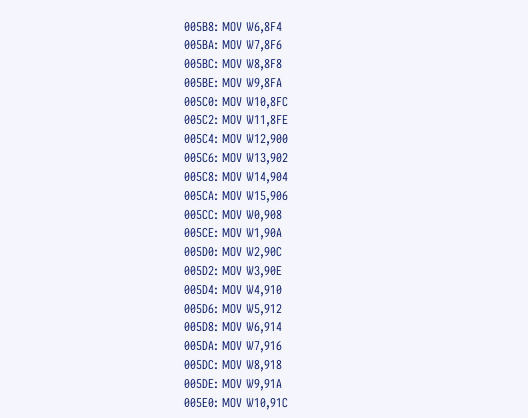005B8: MOV W6,8F4
005BA: MOV W7,8F6
005BC: MOV W8,8F8
005BE: MOV W9,8FA
005C0: MOV W10,8FC
005C2: MOV W11,8FE
005C4: MOV W12,900
005C6: MOV W13,902
005C8: MOV W14,904
005CA: MOV W15,906
005CC: MOV W0,908
005CE: MOV W1,90A
005D0: MOV W2,90C
005D2: MOV W3,90E
005D4: MOV W4,910
005D6: MOV W5,912
005D8: MOV W6,914
005DA: MOV W7,916
005DC: MOV W8,918
005DE: MOV W9,91A
005E0: MOV W10,91C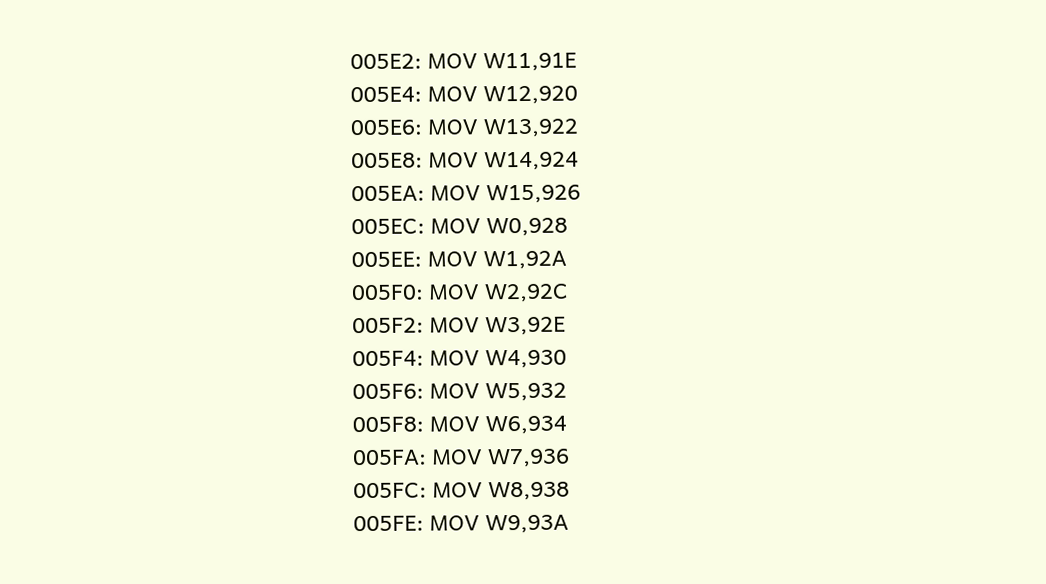005E2: MOV W11,91E
005E4: MOV W12,920
005E6: MOV W13,922
005E8: MOV W14,924
005EA: MOV W15,926
005EC: MOV W0,928
005EE: MOV W1,92A
005F0: MOV W2,92C
005F2: MOV W3,92E
005F4: MOV W4,930
005F6: MOV W5,932
005F8: MOV W6,934
005FA: MOV W7,936
005FC: MOV W8,938
005FE: MOV W9,93A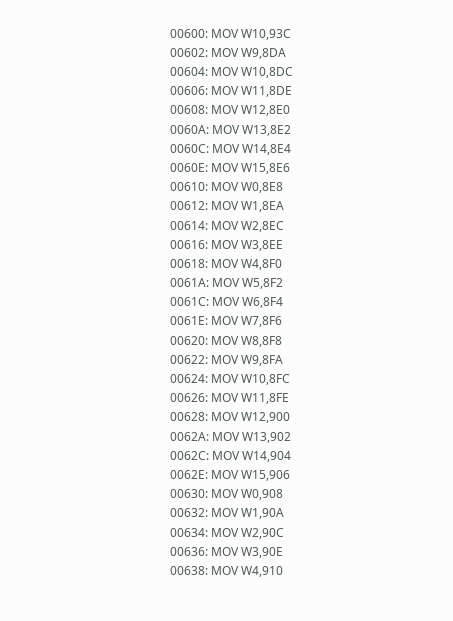00600: MOV W10,93C
00602: MOV W9,8DA
00604: MOV W10,8DC
00606: MOV W11,8DE
00608: MOV W12,8E0
0060A: MOV W13,8E2
0060C: MOV W14,8E4
0060E: MOV W15,8E6
00610: MOV W0,8E8
00612: MOV W1,8EA
00614: MOV W2,8EC
00616: MOV W3,8EE
00618: MOV W4,8F0
0061A: MOV W5,8F2
0061C: MOV W6,8F4
0061E: MOV W7,8F6
00620: MOV W8,8F8
00622: MOV W9,8FA
00624: MOV W10,8FC
00626: MOV W11,8FE
00628: MOV W12,900
0062A: MOV W13,902
0062C: MOV W14,904
0062E: MOV W15,906
00630: MOV W0,908
00632: MOV W1,90A
00634: MOV W2,90C
00636: MOV W3,90E
00638: MOV W4,910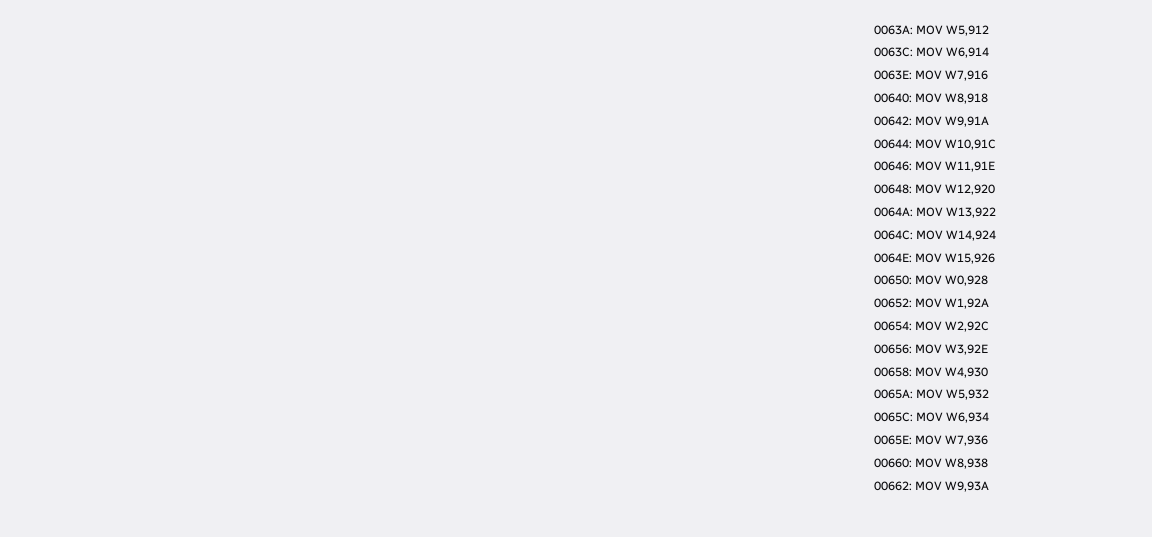0063A: MOV W5,912
0063C: MOV W6,914
0063E: MOV W7,916
00640: MOV W8,918
00642: MOV W9,91A
00644: MOV W10,91C
00646: MOV W11,91E
00648: MOV W12,920
0064A: MOV W13,922
0064C: MOV W14,924
0064E: MOV W15,926
00650: MOV W0,928
00652: MOV W1,92A
00654: MOV W2,92C
00656: MOV W3,92E
00658: MOV W4,930
0065A: MOV W5,932
0065C: MOV W6,934
0065E: MOV W7,936
00660: MOV W8,938
00662: MOV W9,93A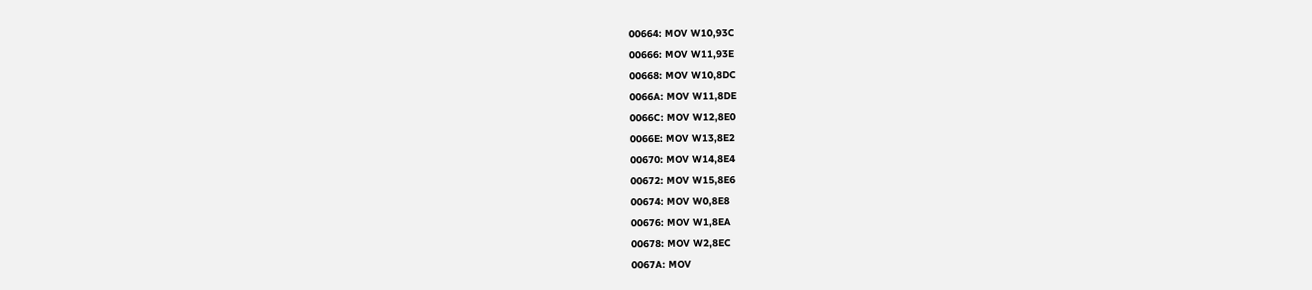00664: MOV W10,93C
00666: MOV W11,93E
00668: MOV W10,8DC
0066A: MOV W11,8DE
0066C: MOV W12,8E0
0066E: MOV W13,8E2
00670: MOV W14,8E4
00672: MOV W15,8E6
00674: MOV W0,8E8
00676: MOV W1,8EA
00678: MOV W2,8EC
0067A: MOV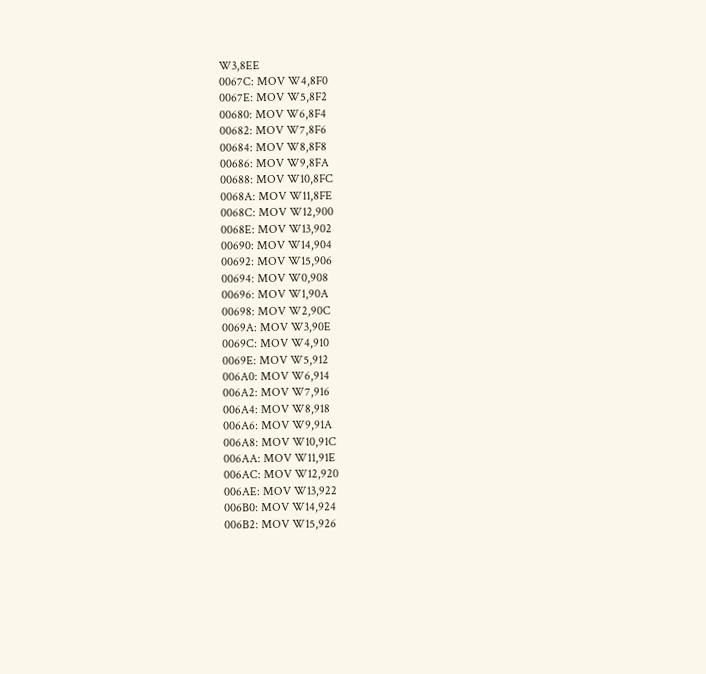W3,8EE
0067C: MOV W4,8F0
0067E: MOV W5,8F2
00680: MOV W6,8F4
00682: MOV W7,8F6
00684: MOV W8,8F8
00686: MOV W9,8FA
00688: MOV W10,8FC
0068A: MOV W11,8FE
0068C: MOV W12,900
0068E: MOV W13,902
00690: MOV W14,904
00692: MOV W15,906
00694: MOV W0,908
00696: MOV W1,90A
00698: MOV W2,90C
0069A: MOV W3,90E
0069C: MOV W4,910
0069E: MOV W5,912
006A0: MOV W6,914
006A2: MOV W7,916
006A4: MOV W8,918
006A6: MOV W9,91A
006A8: MOV W10,91C
006AA: MOV W11,91E
006AC: MOV W12,920
006AE: MOV W13,922
006B0: MOV W14,924
006B2: MOV W15,926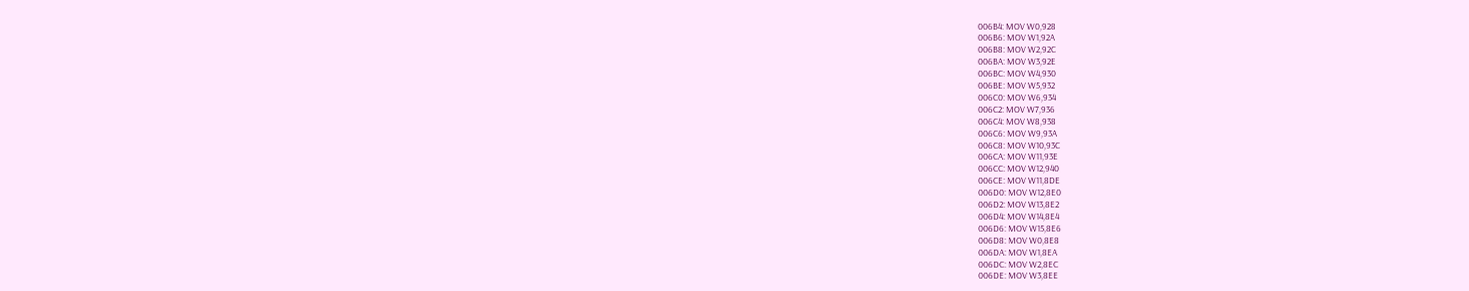006B4: MOV W0,928
006B6: MOV W1,92A
006B8: MOV W2,92C
006BA: MOV W3,92E
006BC: MOV W4,930
006BE: MOV W5,932
006C0: MOV W6,934
006C2: MOV W7,936
006C4: MOV W8,938
006C6: MOV W9,93A
006C8: MOV W10,93C
006CA: MOV W11,93E
006CC: MOV W12,940
006CE: MOV W11,8DE
006D0: MOV W12,8E0
006D2: MOV W13,8E2
006D4: MOV W14,8E4
006D6: MOV W15,8E6
006D8: MOV W0,8E8
006DA: MOV W1,8EA
006DC: MOV W2,8EC
006DE: MOV W3,8EE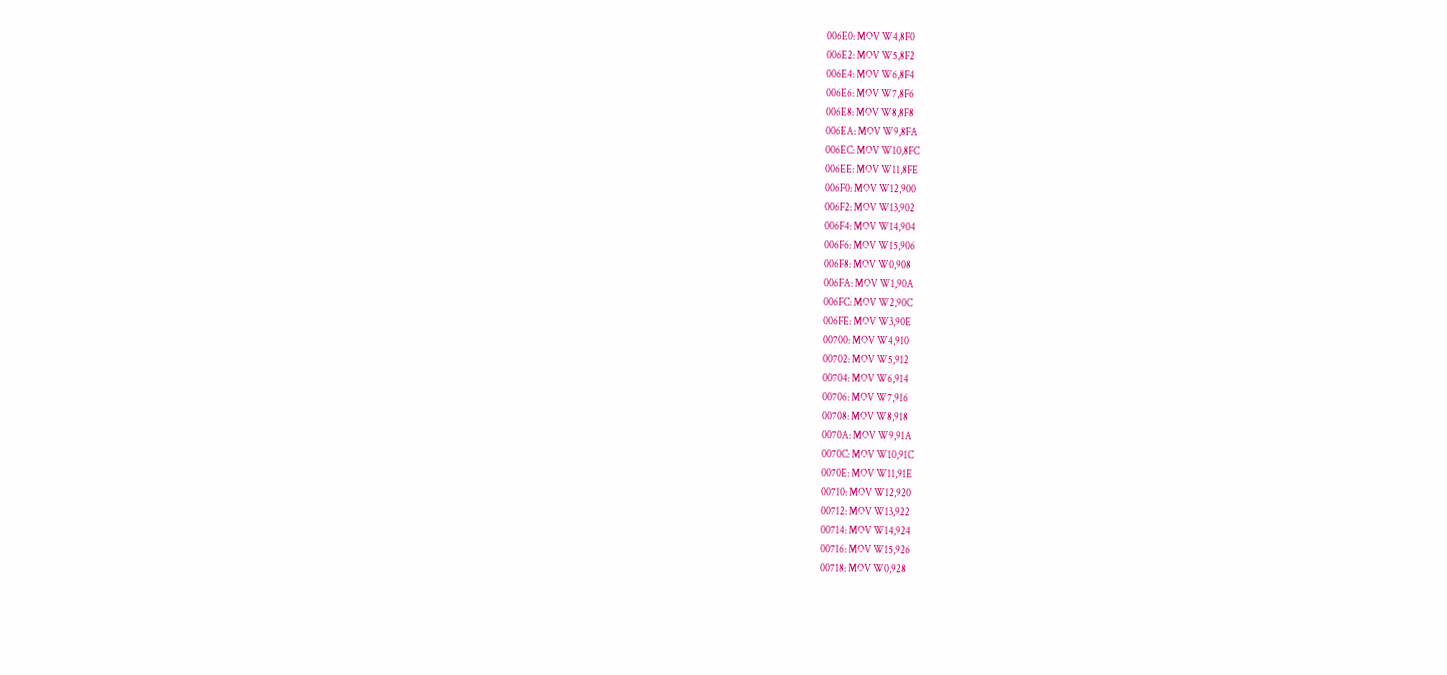006E0: MOV W4,8F0
006E2: MOV W5,8F2
006E4: MOV W6,8F4
006E6: MOV W7,8F6
006E8: MOV W8,8F8
006EA: MOV W9,8FA
006EC: MOV W10,8FC
006EE: MOV W11,8FE
006F0: MOV W12,900
006F2: MOV W13,902
006F4: MOV W14,904
006F6: MOV W15,906
006F8: MOV W0,908
006FA: MOV W1,90A
006FC: MOV W2,90C
006FE: MOV W3,90E
00700: MOV W4,910
00702: MOV W5,912
00704: MOV W6,914
00706: MOV W7,916
00708: MOV W8,918
0070A: MOV W9,91A
0070C: MOV W10,91C
0070E: MOV W11,91E
00710: MOV W12,920
00712: MOV W13,922
00714: MOV W14,924
00716: MOV W15,926
00718: MOV W0,928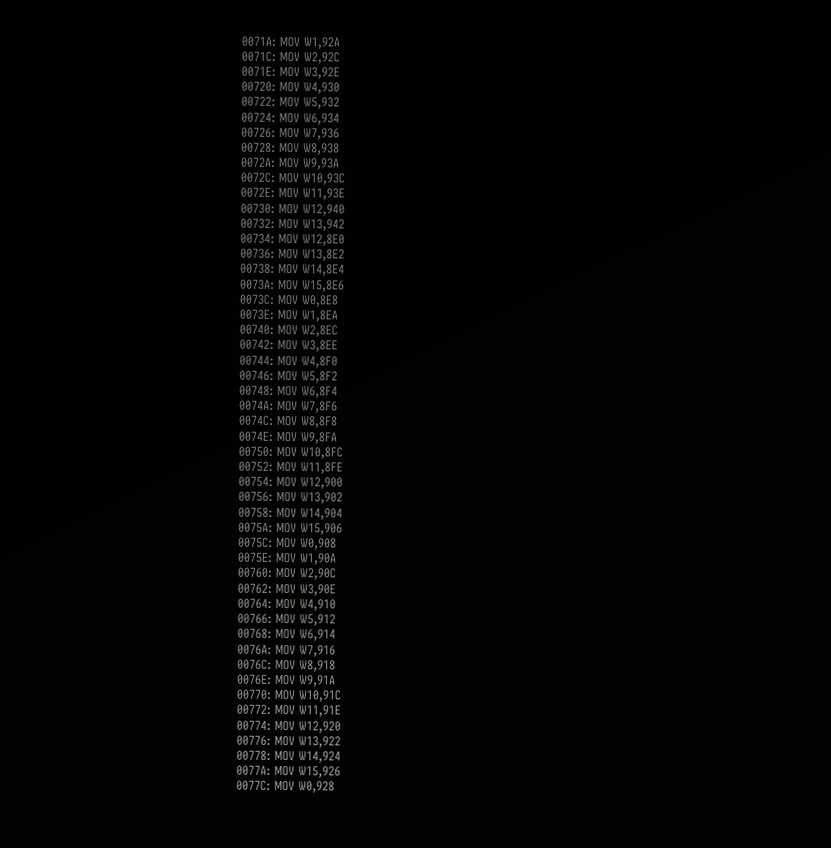0071A: MOV W1,92A
0071C: MOV W2,92C
0071E: MOV W3,92E
00720: MOV W4,930
00722: MOV W5,932
00724: MOV W6,934
00726: MOV W7,936
00728: MOV W8,938
0072A: MOV W9,93A
0072C: MOV W10,93C
0072E: MOV W11,93E
00730: MOV W12,940
00732: MOV W13,942
00734: MOV W12,8E0
00736: MOV W13,8E2
00738: MOV W14,8E4
0073A: MOV W15,8E6
0073C: MOV W0,8E8
0073E: MOV W1,8EA
00740: MOV W2,8EC
00742: MOV W3,8EE
00744: MOV W4,8F0
00746: MOV W5,8F2
00748: MOV W6,8F4
0074A: MOV W7,8F6
0074C: MOV W8,8F8
0074E: MOV W9,8FA
00750: MOV W10,8FC
00752: MOV W11,8FE
00754: MOV W12,900
00756: MOV W13,902
00758: MOV W14,904
0075A: MOV W15,906
0075C: MOV W0,908
0075E: MOV W1,90A
00760: MOV W2,90C
00762: MOV W3,90E
00764: MOV W4,910
00766: MOV W5,912
00768: MOV W6,914
0076A: MOV W7,916
0076C: MOV W8,918
0076E: MOV W9,91A
00770: MOV W10,91C
00772: MOV W11,91E
00774: MOV W12,920
00776: MOV W13,922
00778: MOV W14,924
0077A: MOV W15,926
0077C: MOV W0,928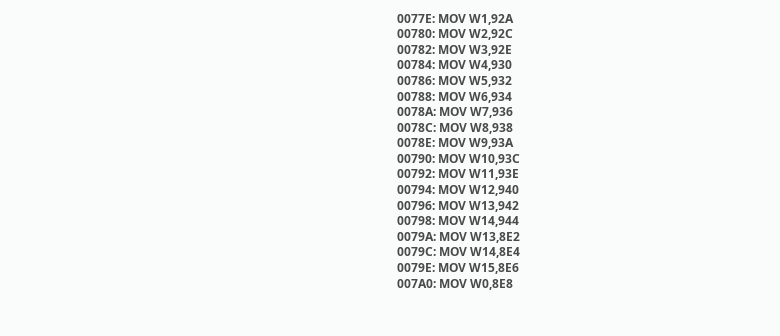0077E: MOV W1,92A
00780: MOV W2,92C
00782: MOV W3,92E
00784: MOV W4,930
00786: MOV W5,932
00788: MOV W6,934
0078A: MOV W7,936
0078C: MOV W8,938
0078E: MOV W9,93A
00790: MOV W10,93C
00792: MOV W11,93E
00794: MOV W12,940
00796: MOV W13,942
00798: MOV W14,944
0079A: MOV W13,8E2
0079C: MOV W14,8E4
0079E: MOV W15,8E6
007A0: MOV W0,8E8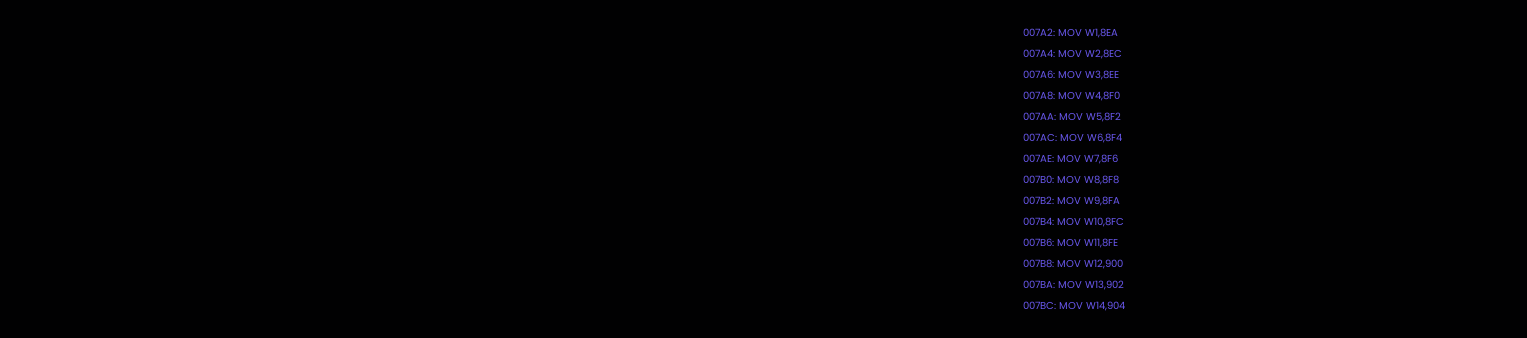007A2: MOV W1,8EA
007A4: MOV W2,8EC
007A6: MOV W3,8EE
007A8: MOV W4,8F0
007AA: MOV W5,8F2
007AC: MOV W6,8F4
007AE: MOV W7,8F6
007B0: MOV W8,8F8
007B2: MOV W9,8FA
007B4: MOV W10,8FC
007B6: MOV W11,8FE
007B8: MOV W12,900
007BA: MOV W13,902
007BC: MOV W14,904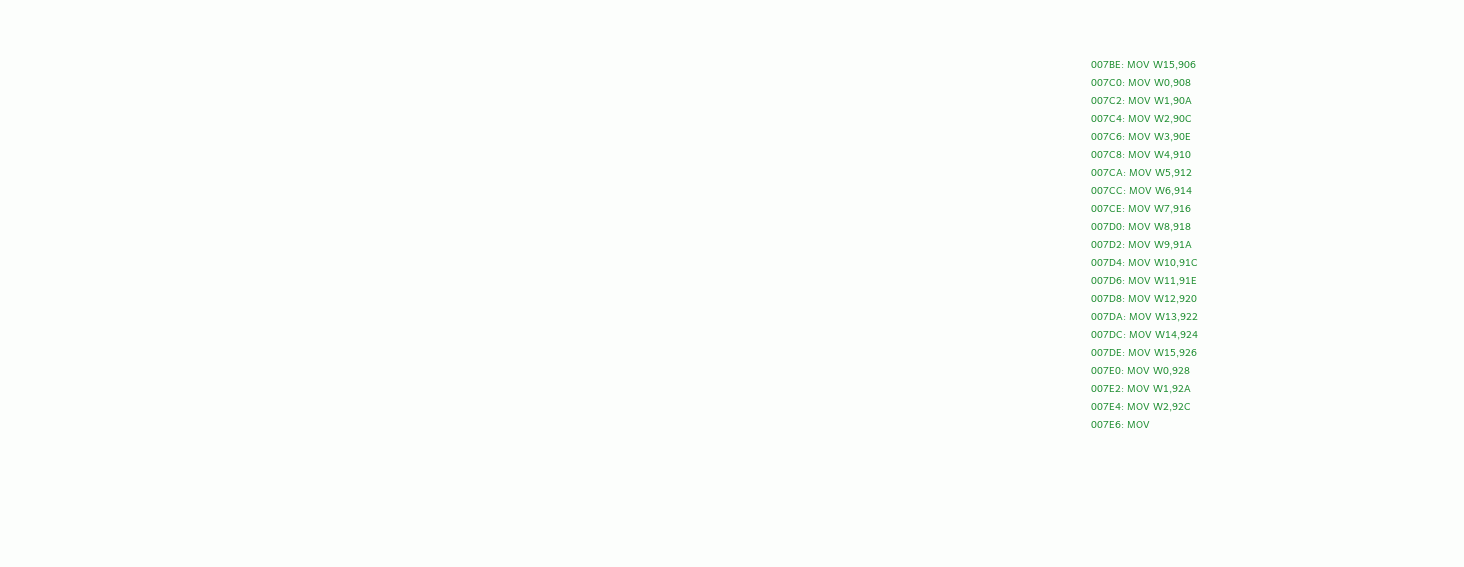007BE: MOV W15,906
007C0: MOV W0,908
007C2: MOV W1,90A
007C4: MOV W2,90C
007C6: MOV W3,90E
007C8: MOV W4,910
007CA: MOV W5,912
007CC: MOV W6,914
007CE: MOV W7,916
007D0: MOV W8,918
007D2: MOV W9,91A
007D4: MOV W10,91C
007D6: MOV W11,91E
007D8: MOV W12,920
007DA: MOV W13,922
007DC: MOV W14,924
007DE: MOV W15,926
007E0: MOV W0,928
007E2: MOV W1,92A
007E4: MOV W2,92C
007E6: MOV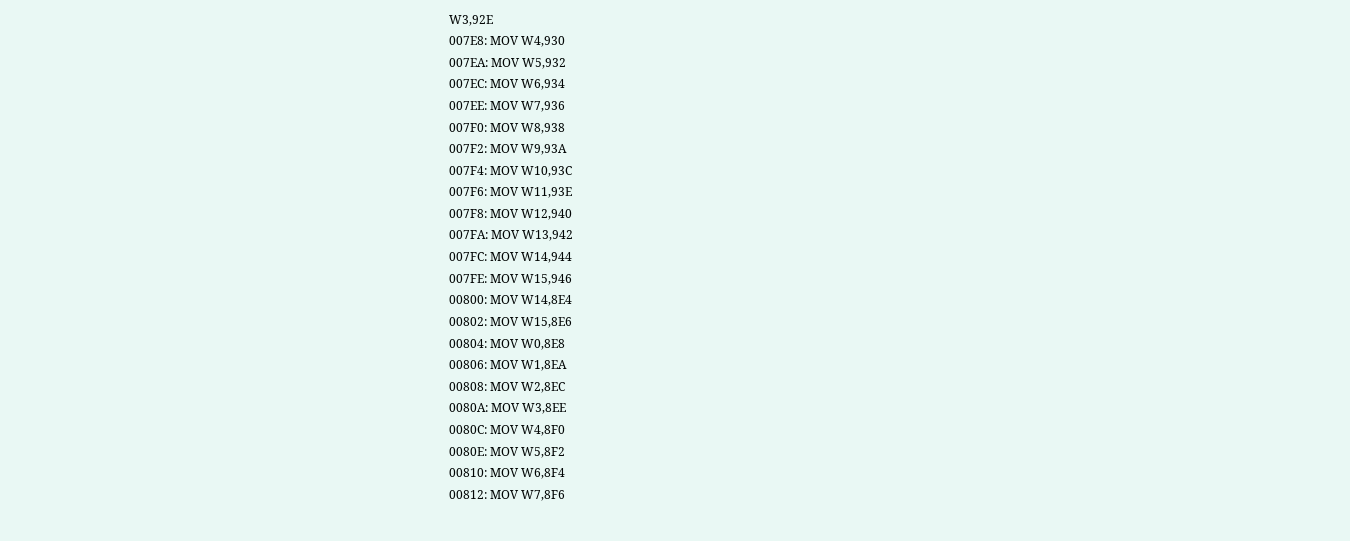W3,92E
007E8: MOV W4,930
007EA: MOV W5,932
007EC: MOV W6,934
007EE: MOV W7,936
007F0: MOV W8,938
007F2: MOV W9,93A
007F4: MOV W10,93C
007F6: MOV W11,93E
007F8: MOV W12,940
007FA: MOV W13,942
007FC: MOV W14,944
007FE: MOV W15,946
00800: MOV W14,8E4
00802: MOV W15,8E6
00804: MOV W0,8E8
00806: MOV W1,8EA
00808: MOV W2,8EC
0080A: MOV W3,8EE
0080C: MOV W4,8F0
0080E: MOV W5,8F2
00810: MOV W6,8F4
00812: MOV W7,8F6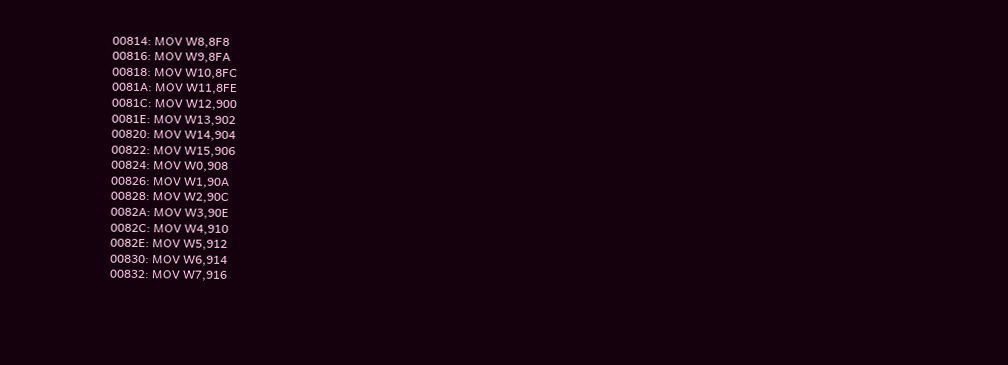00814: MOV W8,8F8
00816: MOV W9,8FA
00818: MOV W10,8FC
0081A: MOV W11,8FE
0081C: MOV W12,900
0081E: MOV W13,902
00820: MOV W14,904
00822: MOV W15,906
00824: MOV W0,908
00826: MOV W1,90A
00828: MOV W2,90C
0082A: MOV W3,90E
0082C: MOV W4,910
0082E: MOV W5,912
00830: MOV W6,914
00832: MOV W7,916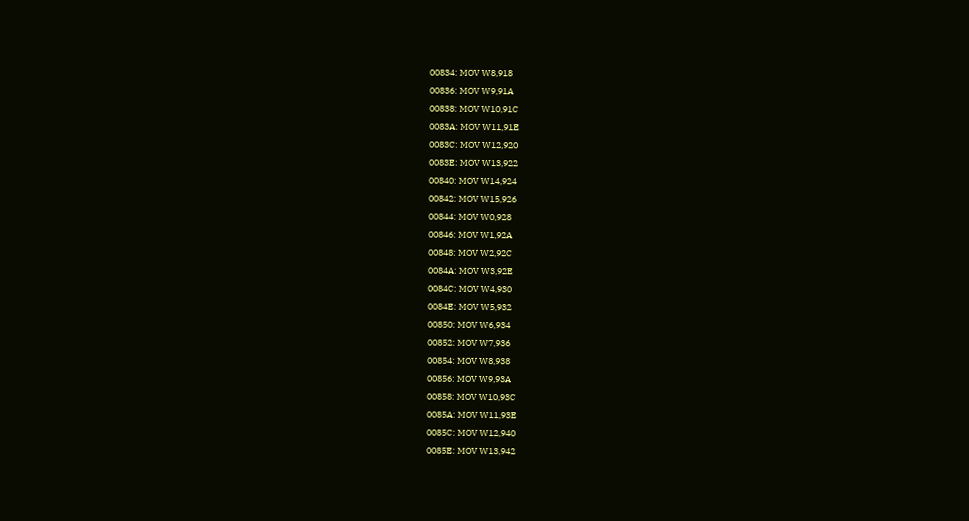00834: MOV W8,918
00836: MOV W9,91A
00838: MOV W10,91C
0083A: MOV W11,91E
0083C: MOV W12,920
0083E: MOV W13,922
00840: MOV W14,924
00842: MOV W15,926
00844: MOV W0,928
00846: MOV W1,92A
00848: MOV W2,92C
0084A: MOV W3,92E
0084C: MOV W4,930
0084E: MOV W5,932
00850: MOV W6,934
00852: MOV W7,936
00854: MOV W8,938
00856: MOV W9,93A
00858: MOV W10,93C
0085A: MOV W11,93E
0085C: MOV W12,940
0085E: MOV W13,942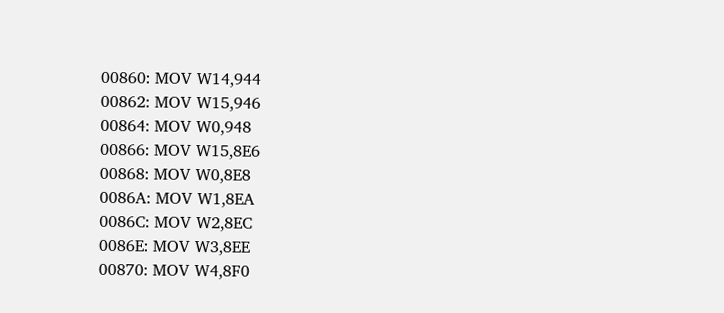00860: MOV W14,944
00862: MOV W15,946
00864: MOV W0,948
00866: MOV W15,8E6
00868: MOV W0,8E8
0086A: MOV W1,8EA
0086C: MOV W2,8EC
0086E: MOV W3,8EE
00870: MOV W4,8F0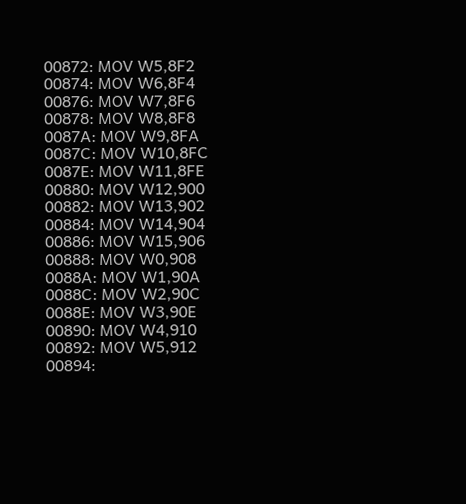00872: MOV W5,8F2
00874: MOV W6,8F4
00876: MOV W7,8F6
00878: MOV W8,8F8
0087A: MOV W9,8FA
0087C: MOV W10,8FC
0087E: MOV W11,8FE
00880: MOV W12,900
00882: MOV W13,902
00884: MOV W14,904
00886: MOV W15,906
00888: MOV W0,908
0088A: MOV W1,90A
0088C: MOV W2,90C
0088E: MOV W3,90E
00890: MOV W4,910
00892: MOV W5,912
00894: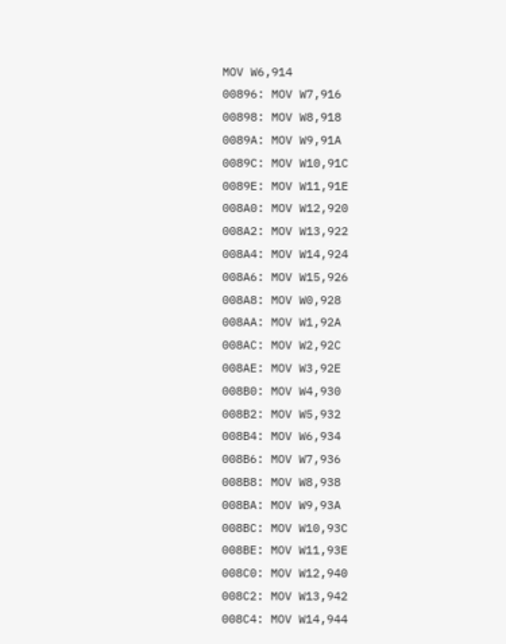MOV W6,914
00896: MOV W7,916
00898: MOV W8,918
0089A: MOV W9,91A
0089C: MOV W10,91C
0089E: MOV W11,91E
008A0: MOV W12,920
008A2: MOV W13,922
008A4: MOV W14,924
008A6: MOV W15,926
008A8: MOV W0,928
008AA: MOV W1,92A
008AC: MOV W2,92C
008AE: MOV W3,92E
008B0: MOV W4,930
008B2: MOV W5,932
008B4: MOV W6,934
008B6: MOV W7,936
008B8: MOV W8,938
008BA: MOV W9,93A
008BC: MOV W10,93C
008BE: MOV W11,93E
008C0: MOV W12,940
008C2: MOV W13,942
008C4: MOV W14,944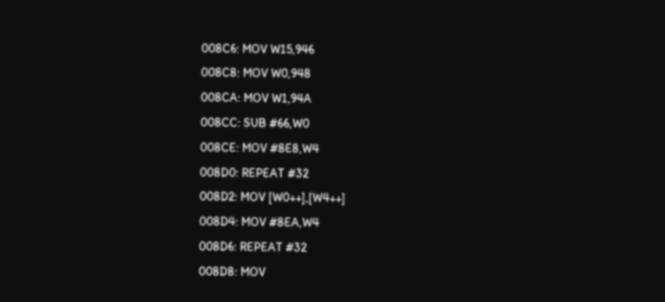008C6: MOV W15,946
008C8: MOV W0,948
008CA: MOV W1,94A
008CC: SUB #66,W0
008CE: MOV #8E8,W4
008D0: REPEAT #32
008D2: MOV [W0++],[W4++]
008D4: MOV #8EA,W4
008D6: REPEAT #32
008D8: MOV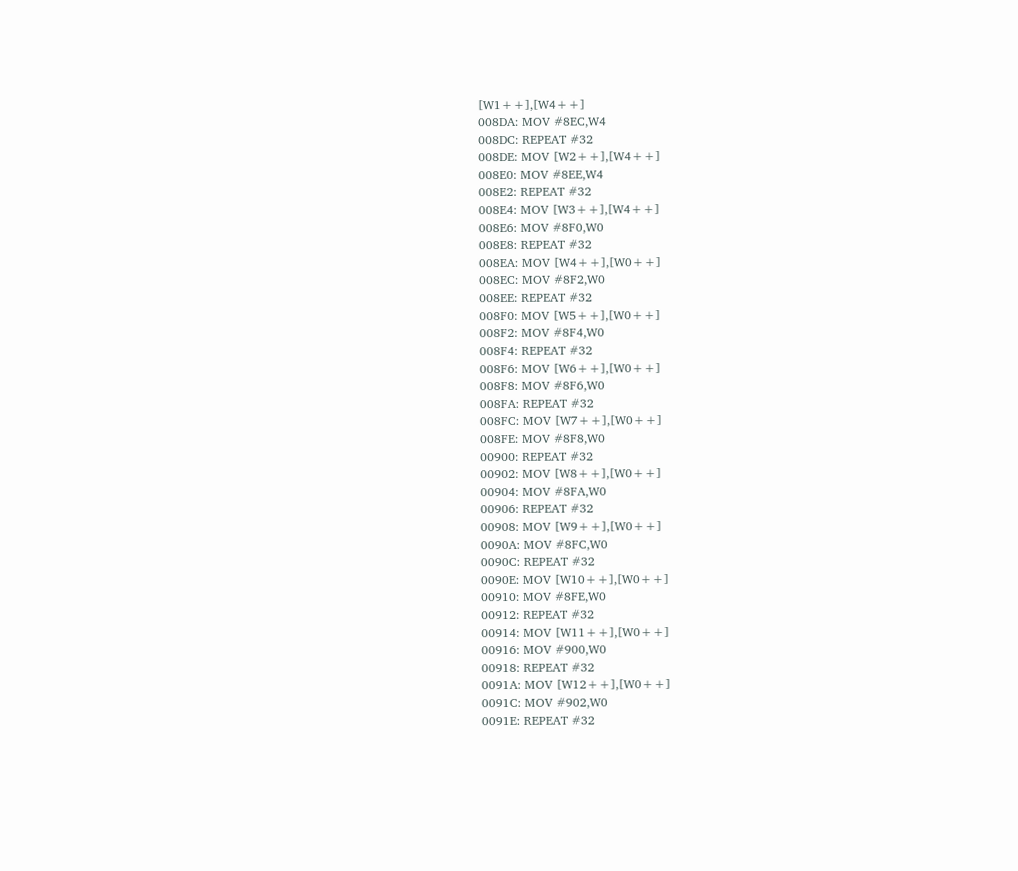[W1++],[W4++]
008DA: MOV #8EC,W4
008DC: REPEAT #32
008DE: MOV [W2++],[W4++]
008E0: MOV #8EE,W4
008E2: REPEAT #32
008E4: MOV [W3++],[W4++]
008E6: MOV #8F0,W0
008E8: REPEAT #32
008EA: MOV [W4++],[W0++]
008EC: MOV #8F2,W0
008EE: REPEAT #32
008F0: MOV [W5++],[W0++]
008F2: MOV #8F4,W0
008F4: REPEAT #32
008F6: MOV [W6++],[W0++]
008F8: MOV #8F6,W0
008FA: REPEAT #32
008FC: MOV [W7++],[W0++]
008FE: MOV #8F8,W0
00900: REPEAT #32
00902: MOV [W8++],[W0++]
00904: MOV #8FA,W0
00906: REPEAT #32
00908: MOV [W9++],[W0++]
0090A: MOV #8FC,W0
0090C: REPEAT #32
0090E: MOV [W10++],[W0++]
00910: MOV #8FE,W0
00912: REPEAT #32
00914: MOV [W11++],[W0++]
00916: MOV #900,W0
00918: REPEAT #32
0091A: MOV [W12++],[W0++]
0091C: MOV #902,W0
0091E: REPEAT #32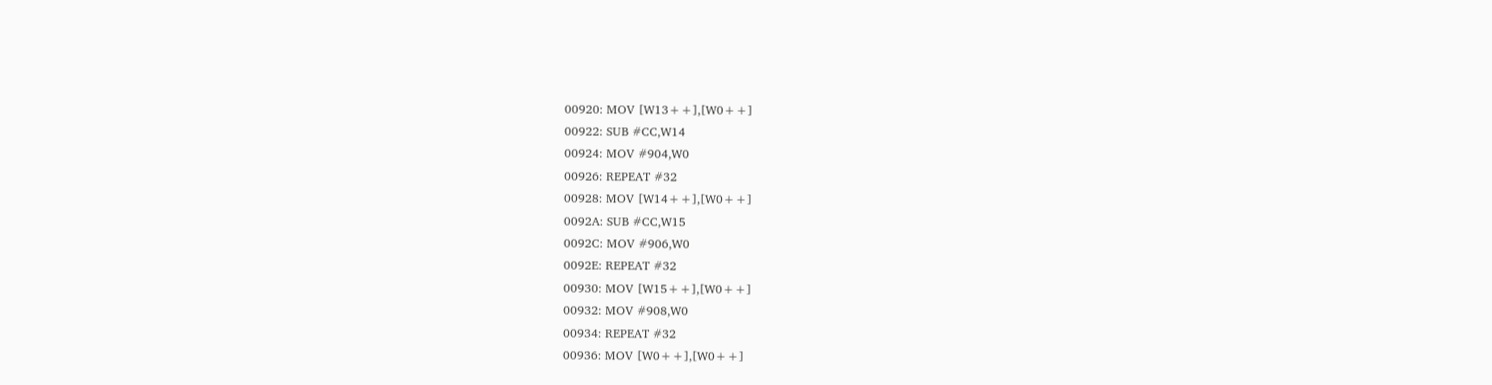00920: MOV [W13++],[W0++]
00922: SUB #CC,W14
00924: MOV #904,W0
00926: REPEAT #32
00928: MOV [W14++],[W0++]
0092A: SUB #CC,W15
0092C: MOV #906,W0
0092E: REPEAT #32
00930: MOV [W15++],[W0++]
00932: MOV #908,W0
00934: REPEAT #32
00936: MOV [W0++],[W0++]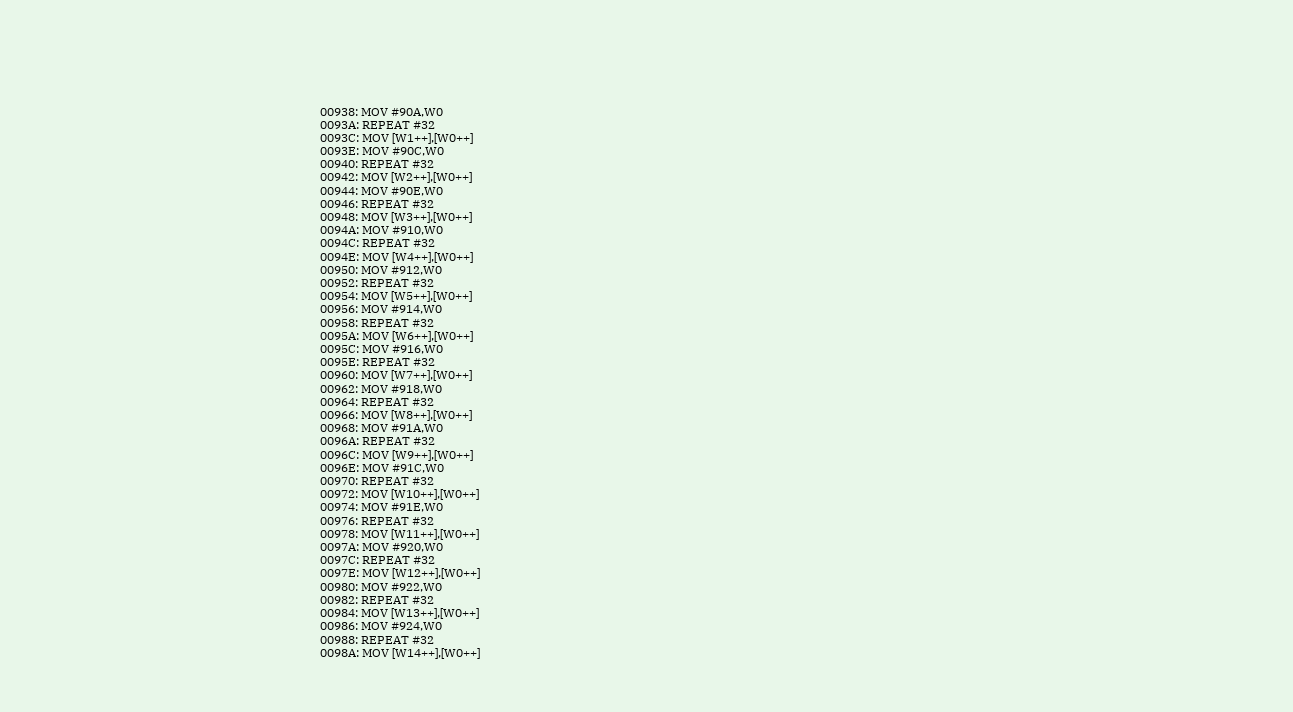00938: MOV #90A,W0
0093A: REPEAT #32
0093C: MOV [W1++],[W0++]
0093E: MOV #90C,W0
00940: REPEAT #32
00942: MOV [W2++],[W0++]
00944: MOV #90E,W0
00946: REPEAT #32
00948: MOV [W3++],[W0++]
0094A: MOV #910,W0
0094C: REPEAT #32
0094E: MOV [W4++],[W0++]
00950: MOV #912,W0
00952: REPEAT #32
00954: MOV [W5++],[W0++]
00956: MOV #914,W0
00958: REPEAT #32
0095A: MOV [W6++],[W0++]
0095C: MOV #916,W0
0095E: REPEAT #32
00960: MOV [W7++],[W0++]
00962: MOV #918,W0
00964: REPEAT #32
00966: MOV [W8++],[W0++]
00968: MOV #91A,W0
0096A: REPEAT #32
0096C: MOV [W9++],[W0++]
0096E: MOV #91C,W0
00970: REPEAT #32
00972: MOV [W10++],[W0++]
00974: MOV #91E,W0
00976: REPEAT #32
00978: MOV [W11++],[W0++]
0097A: MOV #920,W0
0097C: REPEAT #32
0097E: MOV [W12++],[W0++]
00980: MOV #922,W0
00982: REPEAT #32
00984: MOV [W13++],[W0++]
00986: MOV #924,W0
00988: REPEAT #32
0098A: MOV [W14++],[W0++]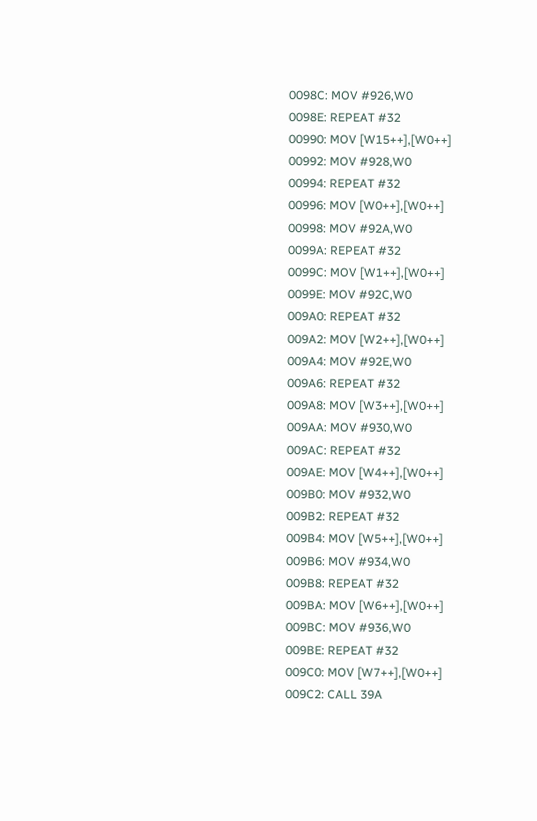0098C: MOV #926,W0
0098E: REPEAT #32
00990: MOV [W15++],[W0++]
00992: MOV #928,W0
00994: REPEAT #32
00996: MOV [W0++],[W0++]
00998: MOV #92A,W0
0099A: REPEAT #32
0099C: MOV [W1++],[W0++]
0099E: MOV #92C,W0
009A0: REPEAT #32
009A2: MOV [W2++],[W0++]
009A4: MOV #92E,W0
009A6: REPEAT #32
009A8: MOV [W3++],[W0++]
009AA: MOV #930,W0
009AC: REPEAT #32
009AE: MOV [W4++],[W0++]
009B0: MOV #932,W0
009B2: REPEAT #32
009B4: MOV [W5++],[W0++]
009B6: MOV #934,W0
009B8: REPEAT #32
009BA: MOV [W6++],[W0++]
009BC: MOV #936,W0
009BE: REPEAT #32
009C0: MOV [W7++],[W0++]
009C2: CALL 39A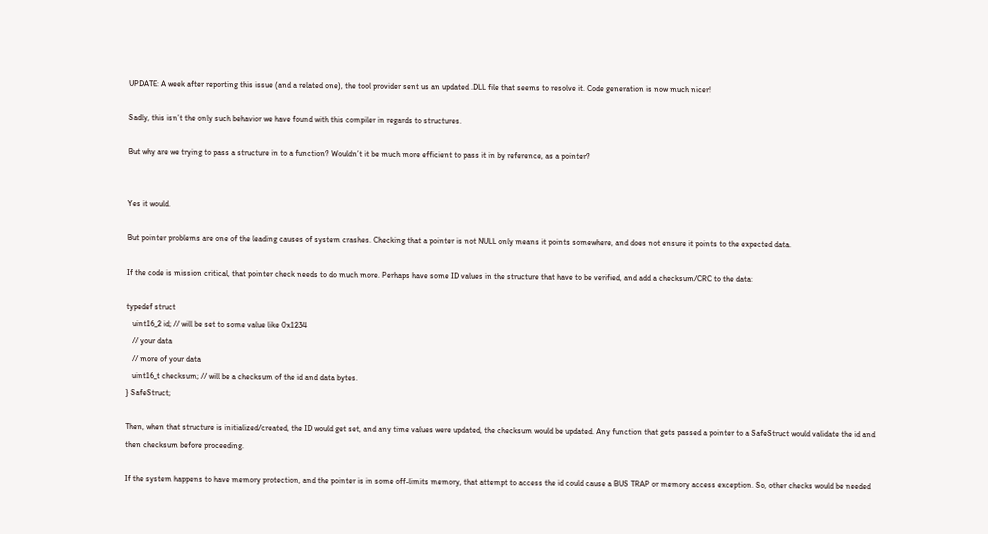UPDATE: A week after reporting this issue (and a related one), the tool provider sent us an updated .DLL file that seems to resolve it. Code generation is now much nicer!

Sadly, this isn’t the only such behavior we have found with this compiler in regards to structures.

But why are we trying to pass a structure in to a function? Wouldn’t it be much more efficient to pass it in by reference, as a pointer?


Yes it would.

But pointer problems are one of the leading causes of system crashes. Checking that a pointer is not NULL only means it points somewhere, and does not ensure it points to the expected data.

If the code is mission critical, that pointer check needs to do much more. Perhaps have some ID values in the structure that have to be verified, and add a checksum/CRC to the data:

typedef struct
   uint16_2 id; // will be set to some value like 0x1234
   // your data
   // more of your data
   uint16_t checksum; // will be a checksum of the id and data bytes.
} SafeStruct;

Then, when that structure is initialized/created, the ID would get set, and any time values were updated, the checksum would be updated. Any function that gets passed a pointer to a SafeStruct would validate the id and then checksum before proceeding.

If the system happens to have memory protection, and the pointer is in some off-limits memory, that attempt to access the id could cause a BUS TRAP or memory access exception. So, other checks would be needed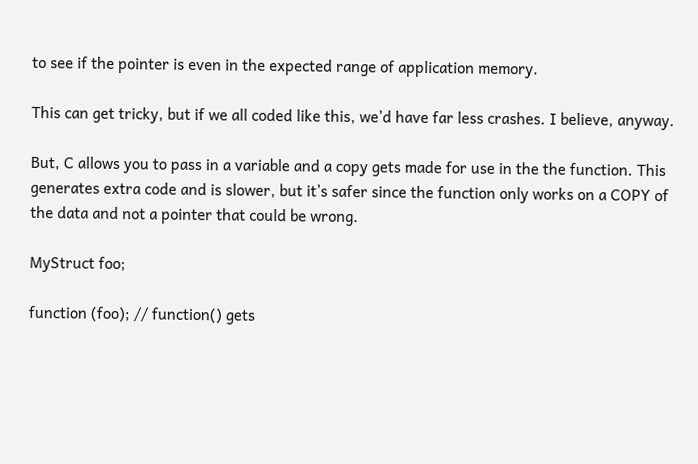to see if the pointer is even in the expected range of application memory.

This can get tricky, but if we all coded like this, we’d have far less crashes. I believe, anyway.

But, C allows you to pass in a variable and a copy gets made for use in the the function. This generates extra code and is slower, but it’s safer since the function only works on a COPY of the data and not a pointer that could be wrong.

MyStruct foo;

function (foo); // function() gets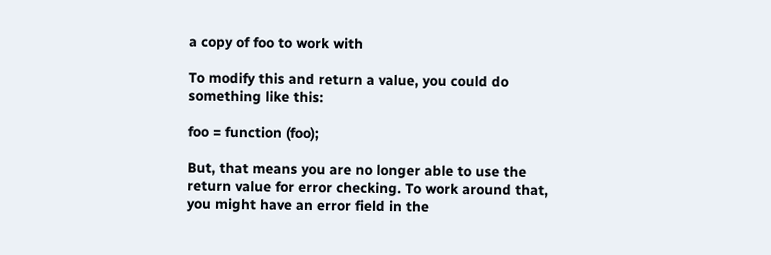a copy of foo to work with

To modify this and return a value, you could do something like this:

foo = function (foo);

But, that means you are no longer able to use the return value for error checking. To work around that, you might have an error field in the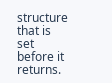structure that is set before it returns.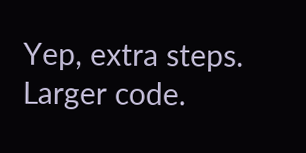Yep, extra steps. Larger code.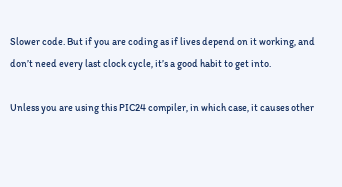Slower code. But if you are coding as if lives depend on it working, and don’t need every last clock cycle, it’s a good habit to get into.

Unless you are using this PIC24 compiler, in which case, it causes other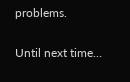problems.

Until next time…